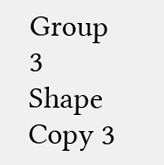Group 3 Shape Copy 3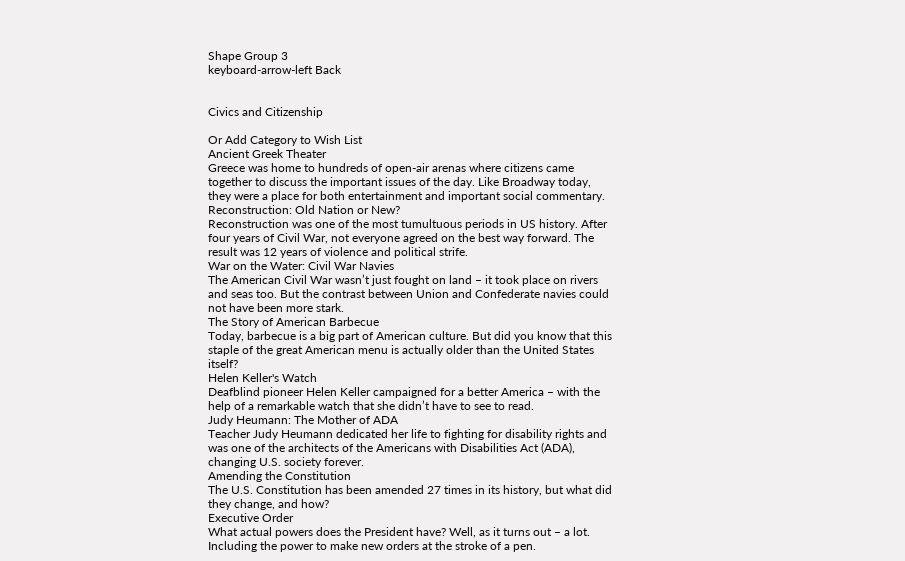Shape Group 3
keyboard-arrow-left Back


Civics and Citizenship

Or Add Category to Wish List
Ancient Greek Theater
Greece was home to hundreds of open-air arenas where citizens came together to discuss the important issues of the day. Like Broadway today, they were a place for both entertainment and important social commentary.
Reconstruction: Old Nation or New?
Reconstruction was one of the most tumultuous periods in US history. After four years of Civil War, not everyone agreed on the best way forward. The result was 12 years of violence and political strife.
War on the Water: Civil War Navies
The American Civil War wasn’t just fought on land – it took place on rivers and seas too. But the contrast between Union and Confederate navies could not have been more stark.
The Story of American Barbecue
Today, barbecue is a big part of American culture. But did you know that this staple of the great American menu is actually older than the United States itself?
Helen Keller's Watch
Deafblind pioneer Helen Keller campaigned for a better America – with the help of a remarkable watch that she didn’t have to see to read.
Judy Heumann: The Mother of ADA
Teacher Judy Heumann dedicated her life to fighting for disability rights and was one of the architects of the Americans with Disabilities Act (ADA), changing U.S. society forever.
Amending the Constitution
The U.S. Constitution has been amended 27 times in its history, but what did they change, and how?
Executive Order
What actual powers does the President have? Well, as it turns out – a lot. Including the power to make new orders at the stroke of a pen.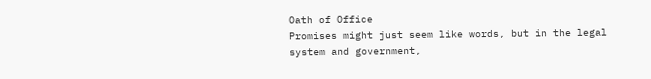Oath of Office
Promises might just seem like words, but in the legal system and government,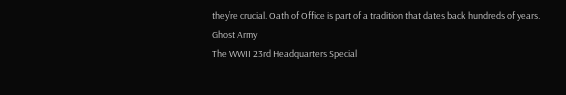they’re crucial. Oath of Office is part of a tradition that dates back hundreds of years.
Ghost Army
The WWII 23rd Headquarters Special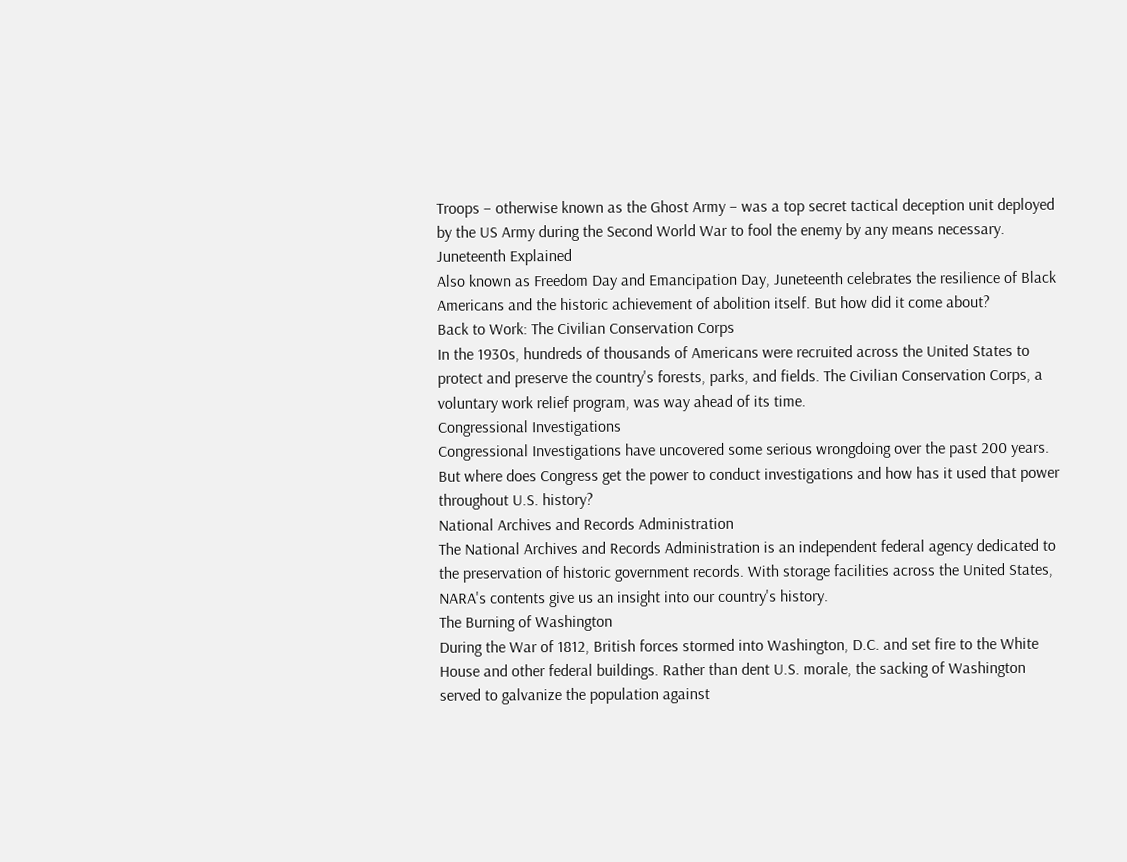Troops – otherwise known as the Ghost Army – was a top secret tactical deception unit deployed by the US Army during the Second World War to fool the enemy by any means necessary.
Juneteenth Explained
Also known as Freedom Day and Emancipation Day, Juneteenth celebrates the resilience of Black Americans and the historic achievement of abolition itself. But how did it come about?
Back to Work: The Civilian Conservation Corps
In the 1930s, hundreds of thousands of Americans were recruited across the United States to protect and preserve the country's forests, parks, and fields. The Civilian Conservation Corps, a voluntary work relief program, was way ahead of its time.
Congressional Investigations
Congressional Investigations have uncovered some serious wrongdoing over the past 200 years. But where does Congress get the power to conduct investigations and how has it used that power throughout U.S. history?
National Archives and Records Administration
The National Archives and Records Administration is an independent federal agency dedicated to the preservation of historic government records. With storage facilities across the United States, NARA's contents give us an insight into our country's history.
The Burning of Washington
During the War of 1812, British forces stormed into Washington, D.C. and set fire to the White House and other federal buildings. Rather than dent U.S. morale, the sacking of Washington served to galvanize the population against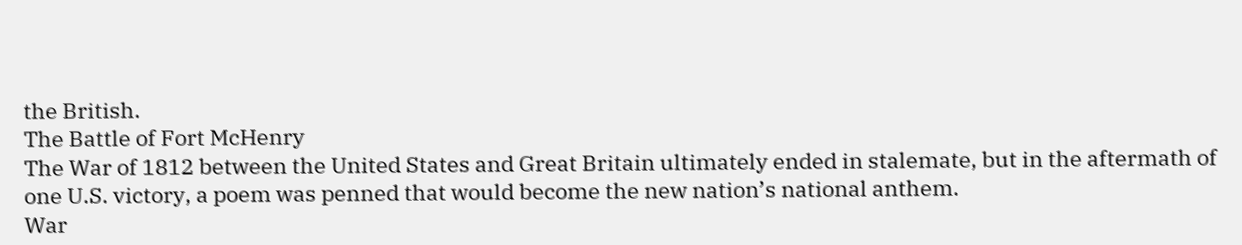the British.
The Battle of Fort McHenry
The War of 1812 between the United States and Great Britain ultimately ended in stalemate, but in the aftermath of one U.S. victory, a poem was penned that would become the new nation’s national anthem.
War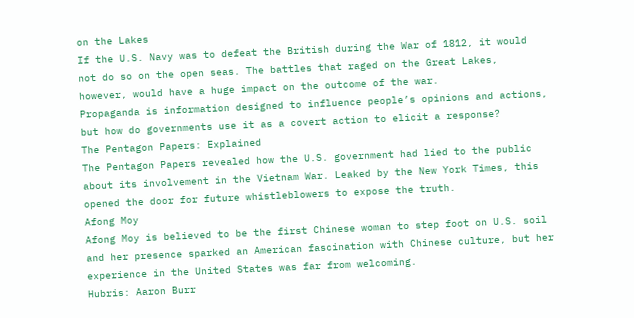on the Lakes
If the U.S. Navy was to defeat the British during the War of 1812, it would not do so on the open seas. The battles that raged on the Great Lakes, however, would have a huge impact on the outcome of the war.
Propaganda is information designed to influence people’s opinions and actions, but how do governments use it as a covert action to elicit a response?
The Pentagon Papers: Explained
The Pentagon Papers revealed how the U.S. government had lied to the public about its involvement in the Vietnam War. Leaked by the New York Times, this opened the door for future whistleblowers to expose the truth.
Afong Moy
Afong Moy is believed to be the first Chinese woman to step foot on U.S. soil and her presence sparked an American fascination with Chinese culture, but her experience in the United States was far from welcoming.
Hubris: Aaron Burr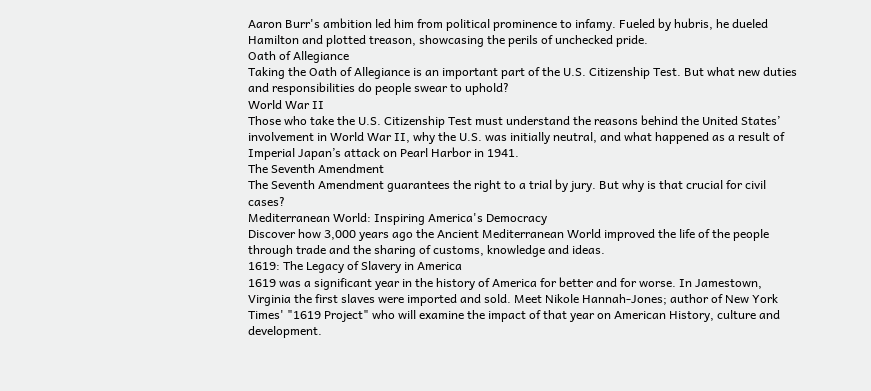Aaron Burr's ambition led him from political prominence to infamy. Fueled by hubris, he dueled Hamilton and plotted treason, showcasing the perils of unchecked pride.
Oath of Allegiance
Taking the Oath of Allegiance is an important part of the U.S. Citizenship Test. But what new duties and responsibilities do people swear to uphold?
World War II
Those who take the U.S. Citizenship Test must understand the reasons behind the United States’ involvement in World War II, why the U.S. was initially neutral, and what happened as a result of Imperial Japan’s attack on Pearl Harbor in 1941.
The Seventh Amendment
The Seventh Amendment guarantees the right to a trial by jury. But why is that crucial for civil cases?
Mediterranean World: Inspiring America's Democracy
Discover how 3,000 years ago the Ancient Mediterranean World improved the life of the people through trade and the sharing of customs, knowledge and ideas.
1619: The Legacy of Slavery in America
1619 was a significant year in the history of America for better and for worse. In Jamestown, Virginia the first slaves were imported and sold. Meet Nikole Hannah-Jones; author of New York Times' "1619 Project" who will examine the impact of that year on American History, culture and development.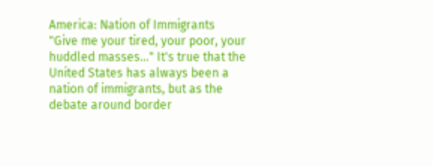America: Nation of Immigrants
"Give me your tired, your poor, your huddled masses..." It's true that the United States has always been a nation of immigrants, but as the debate around border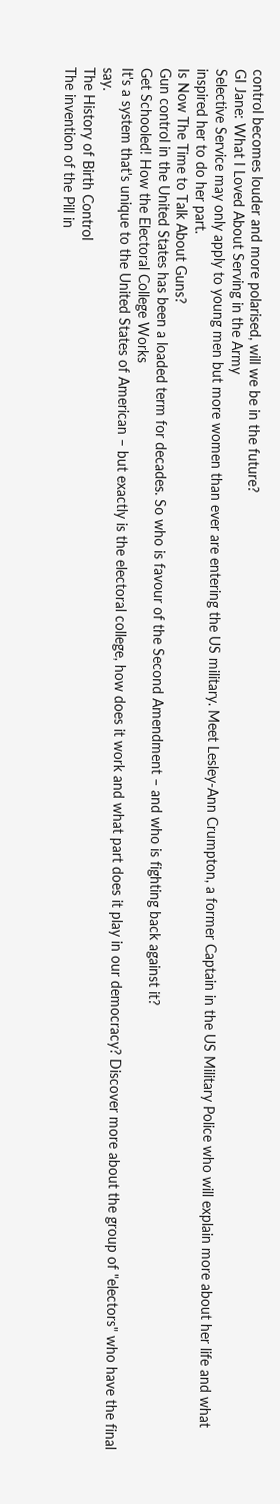control becomes louder and more polarised, will we be in the future?
GI Jane: What I Loved About Serving in the Army
Selective Service may only apply to young men but more women than ever are entering the US military. Meet Lesley-Ann Crumpton, a former Captain in the US Military Police who will explain more about her life and what inspired her to do her part.
Is Now The Time to Talk About Guns?
Gun control in the United States has been a loaded term for decades. So who is favour of the Second Amendment – and who is fighting back against it?
Get Schooled! How the Electoral College Works
It's a system that's unique to the United States of American – but exactly is the electoral college, how does it work and what part does it play in our democracy? Discover more about the group of "electors" who have the final say.
The History of Birth Control
The invention of the Pill in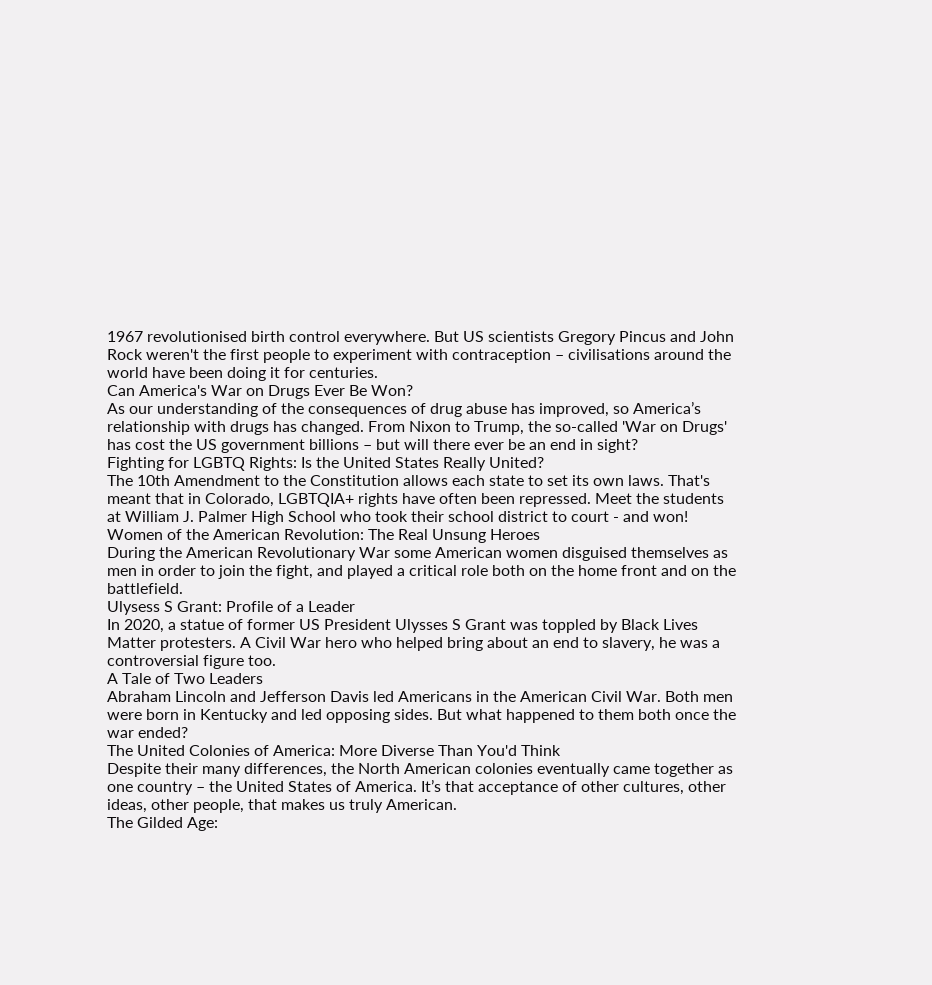1967 revolutionised birth control everywhere. But US scientists Gregory Pincus and John Rock weren't the first people to experiment with contraception – civilisations around the world have been doing it for centuries.
Can America's War on Drugs Ever Be Won?
As our understanding of the consequences of drug abuse has improved, so America’s relationship with drugs has changed. From Nixon to Trump, the so-called 'War on Drugs' has cost the US government billions – but will there ever be an end in sight?
Fighting for LGBTQ Rights: Is the United States Really United?
The 10th Amendment to the Constitution allows each state to set its own laws. That's meant that in Colorado, LGBTQIA+ rights have often been repressed. Meet the students at William J. Palmer High School who took their school district to court - and won!
Women of the American Revolution: The Real Unsung Heroes
During the American Revolutionary War some American women disguised themselves as men in order to join the fight, and played a critical role both on the home front and on the battlefield.
Ulysess S Grant: Profile of a Leader
In 2020, a statue of former US President Ulysses S Grant was toppled by Black Lives Matter protesters. A Civil War hero who helped bring about an end to slavery, he was a controversial figure too.
A Tale of Two Leaders
Abraham Lincoln and Jefferson Davis led Americans in the American Civil War. Both men were born in Kentucky and led opposing sides. But what happened to them both once the war ended?
The United Colonies of America: More Diverse Than You'd Think
Despite their many differences, the North American colonies eventually came together as one country – the United States of America. It’s that acceptance of other cultures, other ideas, other people, that makes us truly American.
The Gilded Age: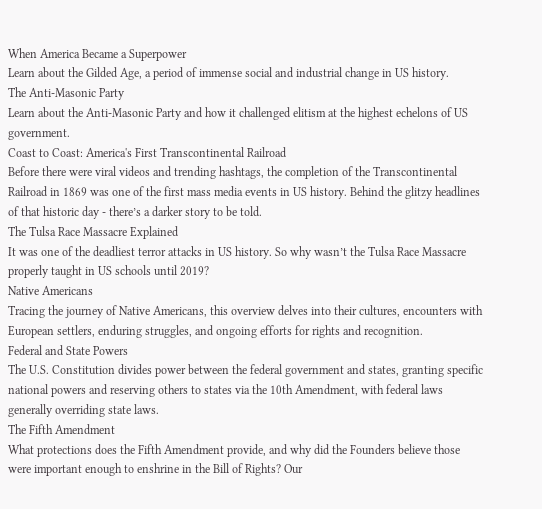When America Became a Superpower
Learn about the Gilded Age, a period of immense social and industrial change in US history.
The Anti-Masonic Party
Learn about the Anti-Masonic Party and how it challenged elitism at the highest echelons of US government.
Coast to Coast: America's First Transcontinental Railroad
Before there were viral videos and trending hashtags, the completion of the Transcontinental Railroad in 1869 was one of the first mass media events in US history. Behind the glitzy headlines of that historic day - there’s a darker story to be told.
The Tulsa Race Massacre Explained
It was one of the deadliest terror attacks in US history. So why wasn’t the Tulsa Race Massacre properly taught in US schools until 2019?
Native Americans
Tracing the journey of Native Americans, this overview delves into their cultures, encounters with European settlers, enduring struggles, and ongoing efforts for rights and recognition.
Federal and State Powers
The U.S. Constitution divides power between the federal government and states, granting specific national powers and reserving others to states via the 10th Amendment, with federal laws generally overriding state laws.
The Fifth Amendment
What protections does the Fifth Amendment provide, and why did the Founders believe those were important enough to enshrine in the Bill of Rights? Our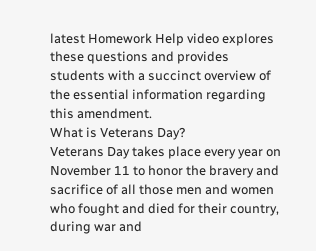latest Homework Help video explores these questions and provides students with a succinct overview of the essential information regarding this amendment.
What is Veterans Day?
Veterans Day takes place every year on November 11 to honor the bravery and sacrifice of all those men and women who fought and died for their country, during war and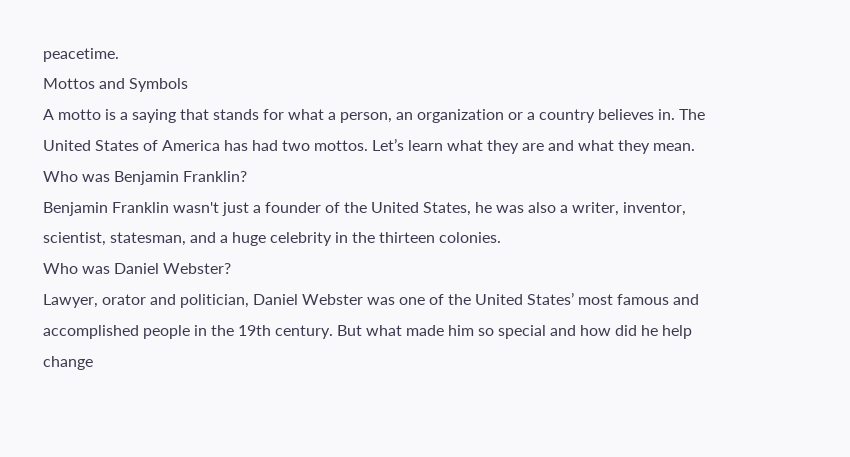peacetime.
Mottos and Symbols
A motto is a saying that stands for what a person, an organization or a country believes in. The United States of America has had two mottos. Let’s learn what they are and what they mean.
Who was Benjamin Franklin?
Benjamin Franklin wasn't just a founder of the United States, he was also a writer, inventor, scientist, statesman, and a huge celebrity in the thirteen colonies.
Who was Daniel Webster?
Lawyer, orator and politician, Daniel Webster was one of the United States’ most famous and accomplished people in the 19th century. But what made him so special and how did he help change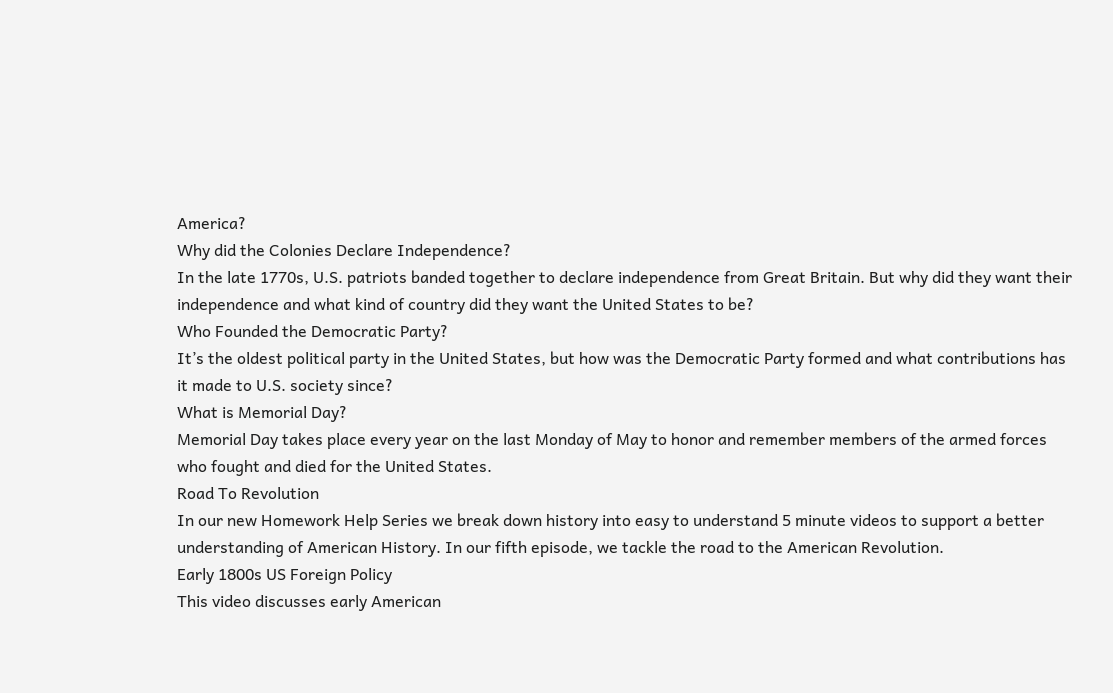America?
Why did the Colonies Declare Independence?
In the late 1770s, U.S. patriots banded together to declare independence from Great Britain. But why did they want their independence and what kind of country did they want the United States to be?
Who Founded the Democratic Party?
It’s the oldest political party in the United States, but how was the Democratic Party formed and what contributions has it made to U.S. society since?
What is Memorial Day?
Memorial Day takes place every year on the last Monday of May to honor and remember members of the armed forces who fought and died for the United States.
Road To Revolution
In our new Homework Help Series we break down history into easy to understand 5 minute videos to support a better understanding of American History. In our fifth episode, we tackle the road to the American Revolution.
Early 1800s US Foreign Policy
This video discusses early American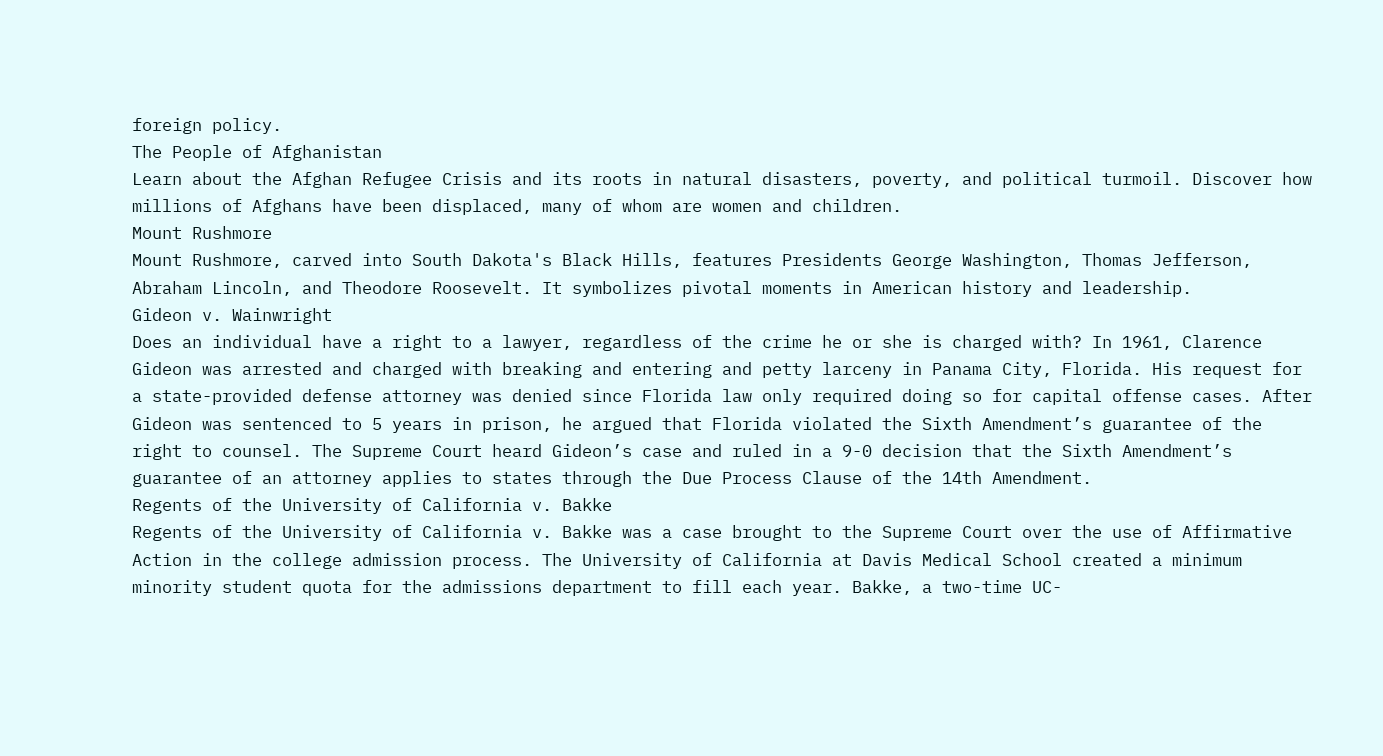foreign policy.
The People of Afghanistan
Learn about the Afghan Refugee Crisis and its roots in natural disasters, poverty, and political turmoil. Discover how millions of Afghans have been displaced, many of whom are women and children.
Mount Rushmore
Mount Rushmore, carved into South Dakota's Black Hills, features Presidents George Washington, Thomas Jefferson, Abraham Lincoln, and Theodore Roosevelt. It symbolizes pivotal moments in American history and leadership.
Gideon v. Wainwright
Does an individual have a right to a lawyer, regardless of the crime he or she is charged with? In 1961, Clarence Gideon was arrested and charged with breaking and entering and petty larceny in Panama City, Florida. His request for a state-provided defense attorney was denied since Florida law only required doing so for capital offense cases. After Gideon was sentenced to 5 years in prison, he argued that Florida violated the Sixth Amendment’s guarantee of the right to counsel. The Supreme Court heard Gideon’s case and ruled in a 9-0 decision that the Sixth Amendment’s guarantee of an attorney applies to states through the Due Process Clause of the 14th Amendment.
Regents of the University of California v. Bakke
Regents of the University of California v. Bakke was a case brought to the Supreme Court over the use of Affirmative Action in the college admission process. The University of California at Davis Medical School created a minimum minority student quota for the admissions department to fill each year. Bakke, a two-time UC-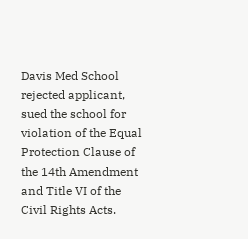Davis Med School rejected applicant, sued the school for violation of the Equal Protection Clause of the 14th Amendment and Title VI of the Civil Rights Acts.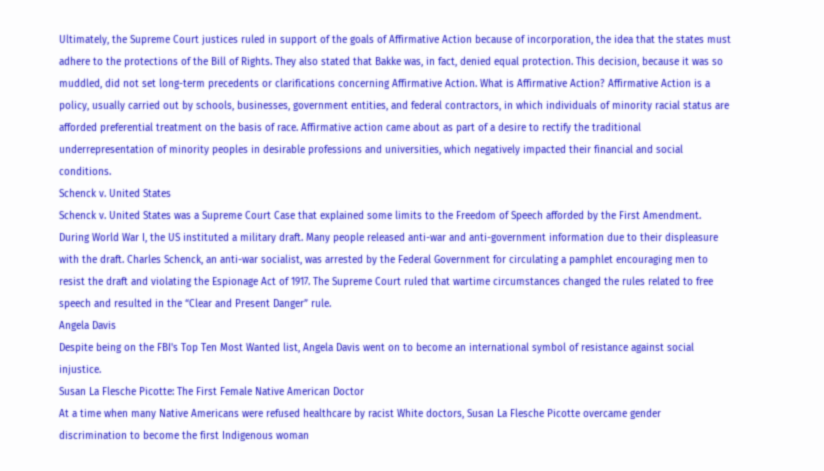Ultimately, the Supreme Court justices ruled in support of the goals of Affirmative Action because of incorporation, the idea that the states must adhere to the protections of the Bill of Rights. They also stated that Bakke was, in fact, denied equal protection. This decision, because it was so muddled, did not set long-term precedents or clarifications concerning Affirmative Action. What is Affirmative Action? Affirmative Action is a policy, usually carried out by schools, businesses, government entities, and federal contractors, in which individuals of minority racial status are afforded preferential treatment on the basis of race. Affirmative action came about as part of a desire to rectify the traditional underrepresentation of minority peoples in desirable professions and universities, which negatively impacted their financial and social conditions.
Schenck v. United States
Schenck v. United States was a Supreme Court Case that explained some limits to the Freedom of Speech afforded by the First Amendment. During World War I, the US instituted a military draft. Many people released anti-war and anti-government information due to their displeasure with the draft. Charles Schenck, an anti-war socialist, was arrested by the Federal Government for circulating a pamphlet encouraging men to resist the draft and violating the Espionage Act of 1917. The Supreme Court ruled that wartime circumstances changed the rules related to free speech and resulted in the “Clear and Present Danger” rule.
Angela Davis
Despite being on the FBI's Top Ten Most Wanted list, Angela Davis went on to become an international symbol of resistance against social injustice.
Susan La Flesche Picotte: The First Female Native American Doctor
At a time when many Native Americans were refused healthcare by racist White doctors, Susan La Flesche Picotte overcame gender discrimination to become the first Indigenous woman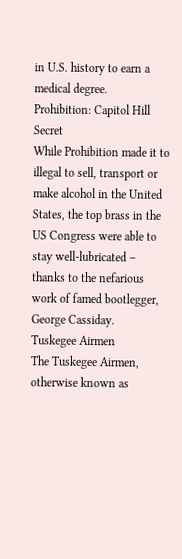in U.S. history to earn a medical degree.
Prohibition: Capitol Hill Secret
While Prohibition made it to illegal to sell, transport or make alcohol in the United States, the top brass in the US Congress were able to stay well-lubricated – thanks to the nefarious work of famed bootlegger, George Cassiday.
Tuskegee Airmen
The Tuskegee Airmen, otherwise known as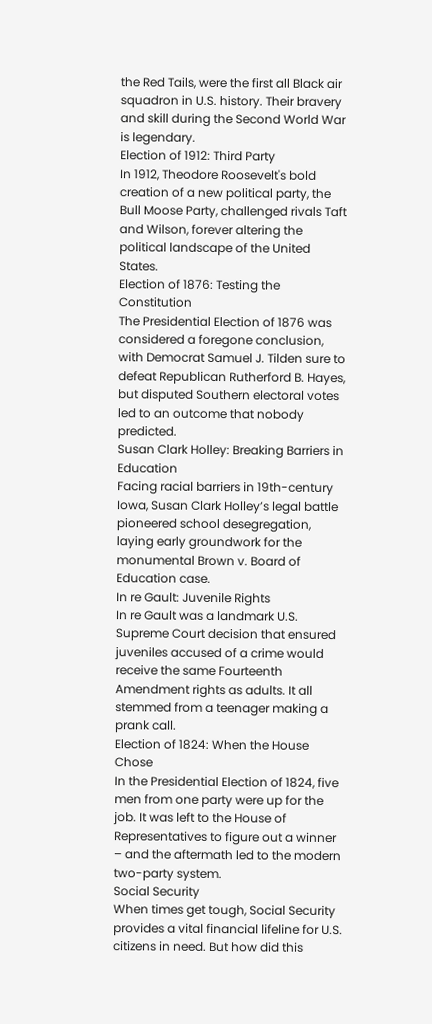the Red Tails, were the first all Black air squadron in U.S. history. Their bravery and skill during the Second World War is legendary.
Election of 1912: Third Party
In 1912, Theodore Roosevelt's bold creation of a new political party, the Bull Moose Party, challenged rivals Taft and Wilson, forever altering the political landscape of the United States.
Election of 1876: Testing the Constitution
The Presidential Election of 1876 was considered a foregone conclusion, with Democrat Samuel J. Tilden sure to defeat Republican Rutherford B. Hayes, but disputed Southern electoral votes led to an outcome that nobody predicted.
Susan Clark Holley: Breaking Barriers in Education
Facing racial barriers in 19th-century Iowa, Susan Clark Holley’s legal battle pioneered school desegregation, laying early groundwork for the monumental Brown v. Board of Education case.
In re Gault: Juvenile Rights
In re Gault was a landmark U.S. Supreme Court decision that ensured juveniles accused of a crime would receive the same Fourteenth Amendment rights as adults. It all stemmed from a teenager making a prank call.
Election of 1824: When the House Chose
In the Presidential Election of 1824, five men from one party were up for the job. It was left to the House of Representatives to figure out a winner – and the aftermath led to the modern two-party system.
Social Security
When times get tough, Social Security provides a vital financial lifeline for U.S. citizens in need. But how did this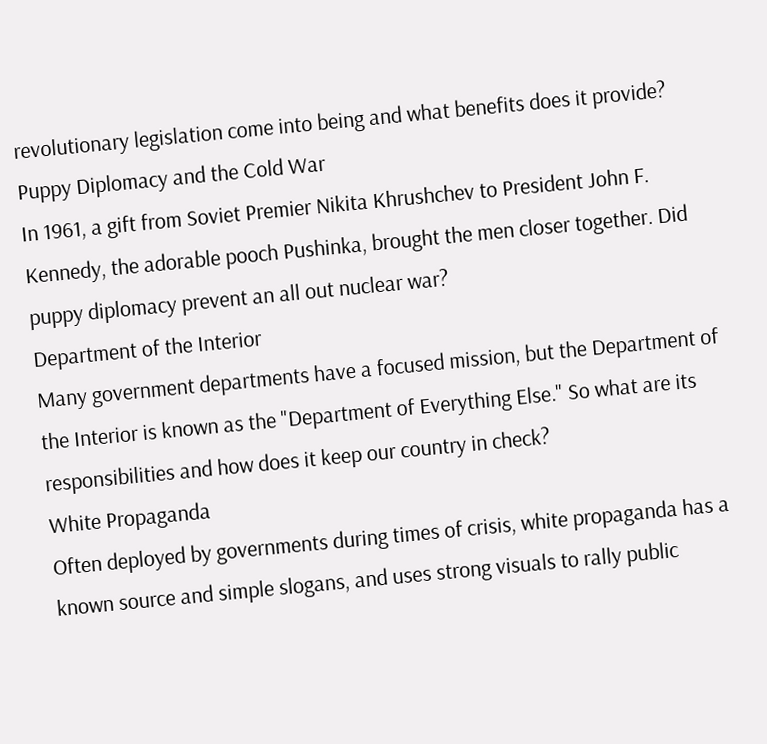revolutionary legislation come into being and what benefits does it provide?
Puppy Diplomacy and the Cold War
In 1961, a gift from Soviet Premier Nikita Khrushchev to President John F. Kennedy, the adorable pooch Pushinka, brought the men closer together. Did puppy diplomacy prevent an all out nuclear war?
Department of the Interior
Many government departments have a focused mission, but the Department of the Interior is known as the "Department of Everything Else." So what are its responsibilities and how does it keep our country in check?
White Propaganda
Often deployed by governments during times of crisis, white propaganda has a known source and simple slogans, and uses strong visuals to rally public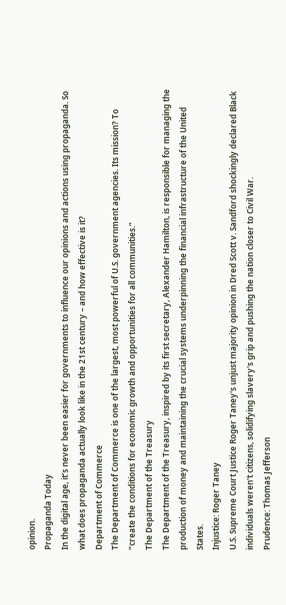opinion.
Propaganda Today
In the digital age, it’s never been easier for governments to influence our opinions and actions using propaganda. So what does propaganda actually look like in the 21st century – and how effective is it?
Department of Commerce
The Department of Commerce is one of the largest, most powerful of U.S. government agencies. Its mission? To “create the conditions for economic growth and opportunities for all communities.”
The Department of the Treasury
The Department of the Treasury, inspired by its first secretary, Alexander Hamilton, is responsible for managing the production of money and maintaining the crucial systems underpinning the financial infrastructure of the United States.
Injustice: Roger Taney
U.S. Supreme Court Justice Roger Taney's unjust majority opinion in Dred Scott v. Sandford shockingly declared Black individuals weren't citizens, solidifying slavery's grip and pushing the nation closer to Civil War.
Prudence: Thomas Jefferson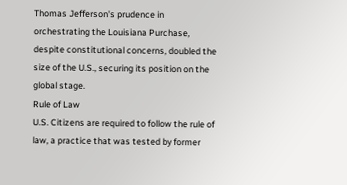Thomas Jefferson's prudence in orchestrating the Louisiana Purchase, despite constitutional concerns, doubled the size of the U.S., securing its position on the global stage.
Rule of Law
U.S. Citizens are required to follow the rule of law, a practice that was tested by former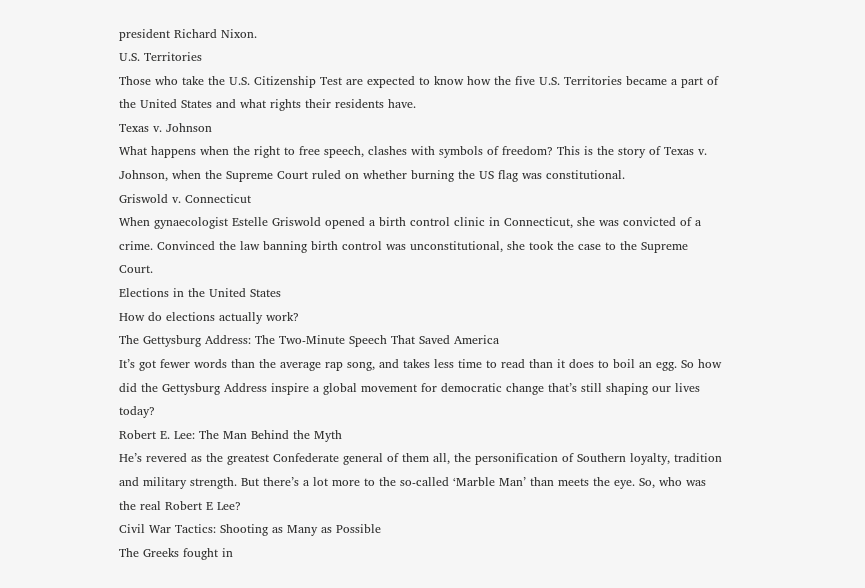president Richard Nixon.
U.S. Territories
Those who take the U.S. Citizenship Test are expected to know how the five U.S. Territories became a part of the United States and what rights their residents have.
Texas v. Johnson
What happens when the right to free speech, clashes with symbols of freedom? This is the story of Texas v. Johnson, when the Supreme Court ruled on whether burning the US flag was constitutional.
Griswold v. Connecticut
When gynaecologist Estelle Griswold opened a birth control clinic in Connecticut, she was convicted of a crime. Convinced the law banning birth control was unconstitutional, she took the case to the Supreme Court.
Elections in the United States
How do elections actually work?
The Gettysburg Address: The Two-Minute Speech That Saved America
It’s got fewer words than the average rap song, and takes less time to read than it does to boil an egg. So how did the Gettysburg Address inspire a global movement for democratic change that’s still shaping our lives today?
Robert E. Lee: The Man Behind the Myth
He’s revered as the greatest Confederate general of them all, the personification of Southern loyalty, tradition and military strength. But there’s a lot more to the so-called ‘Marble Man’ than meets the eye. So, who was the real Robert E Lee?
Civil War Tactics: Shooting as Many as Possible
The Greeks fought in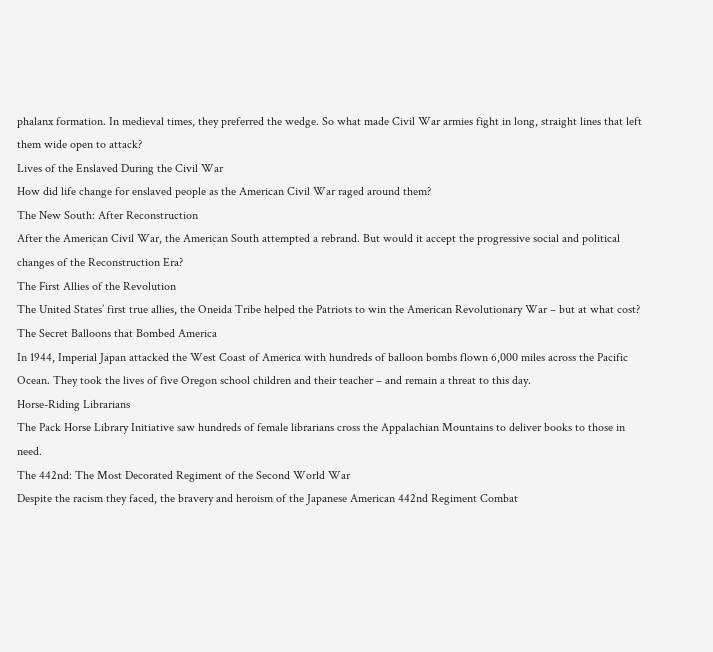phalanx formation. In medieval times, they preferred the wedge. So what made Civil War armies fight in long, straight lines that left them wide open to attack?
Lives of the Enslaved During the Civil War
How did life change for enslaved people as the American Civil War raged around them?
The New South: After Reconstruction
After the American Civil War, the American South attempted a rebrand. But would it accept the progressive social and political changes of the Reconstruction Era?
The First Allies of the Revolution
The United States’ first true allies, the Oneida Tribe helped the Patriots to win the American Revolutionary War – but at what cost?
The Secret Balloons that Bombed America
In 1944, Imperial Japan attacked the West Coast of America with hundreds of balloon bombs flown 6,000 miles across the Pacific Ocean. They took the lives of five Oregon school children and their teacher – and remain a threat to this day.
Horse-Riding Librarians
The Pack Horse Library Initiative saw hundreds of female librarians cross the Appalachian Mountains to deliver books to those in need.
The 442nd: The Most Decorated Regiment of the Second World War
Despite the racism they faced, the bravery and heroism of the Japanese American 442nd Regiment Combat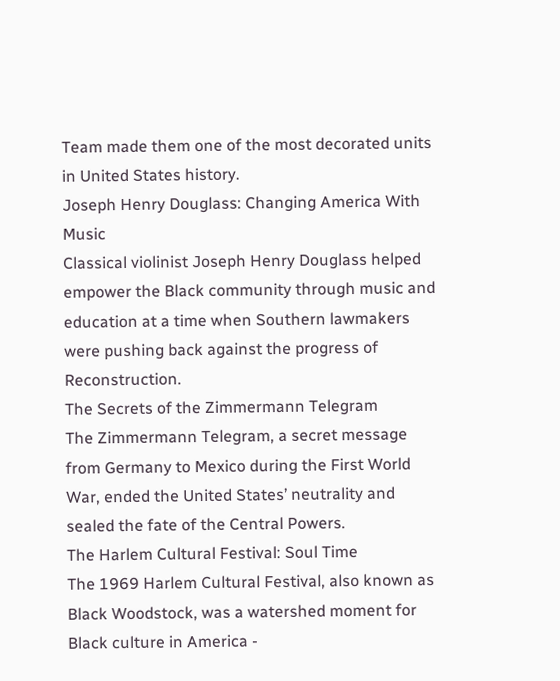Team made them one of the most decorated units in United States history.
Joseph Henry Douglass: Changing America With Music
Classical violinist Joseph Henry Douglass helped empower the Black community through music and education at a time when Southern lawmakers were pushing back against the progress of Reconstruction.
The Secrets of the Zimmermann Telegram
The Zimmermann Telegram, a secret message from Germany to Mexico during the First World War, ended the United States’ neutrality and sealed the fate of the Central Powers.
The Harlem Cultural Festival: Soul Time
The 1969 Harlem Cultural Festival, also known as Black Woodstock, was a watershed moment for Black culture in America -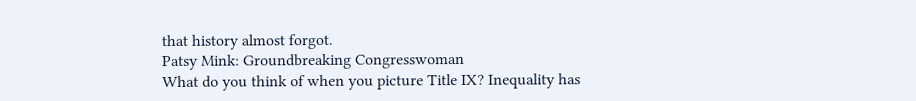that history almost forgot.
Patsy Mink: Groundbreaking Congresswoman
What do you think of when you picture Title IX? Inequality has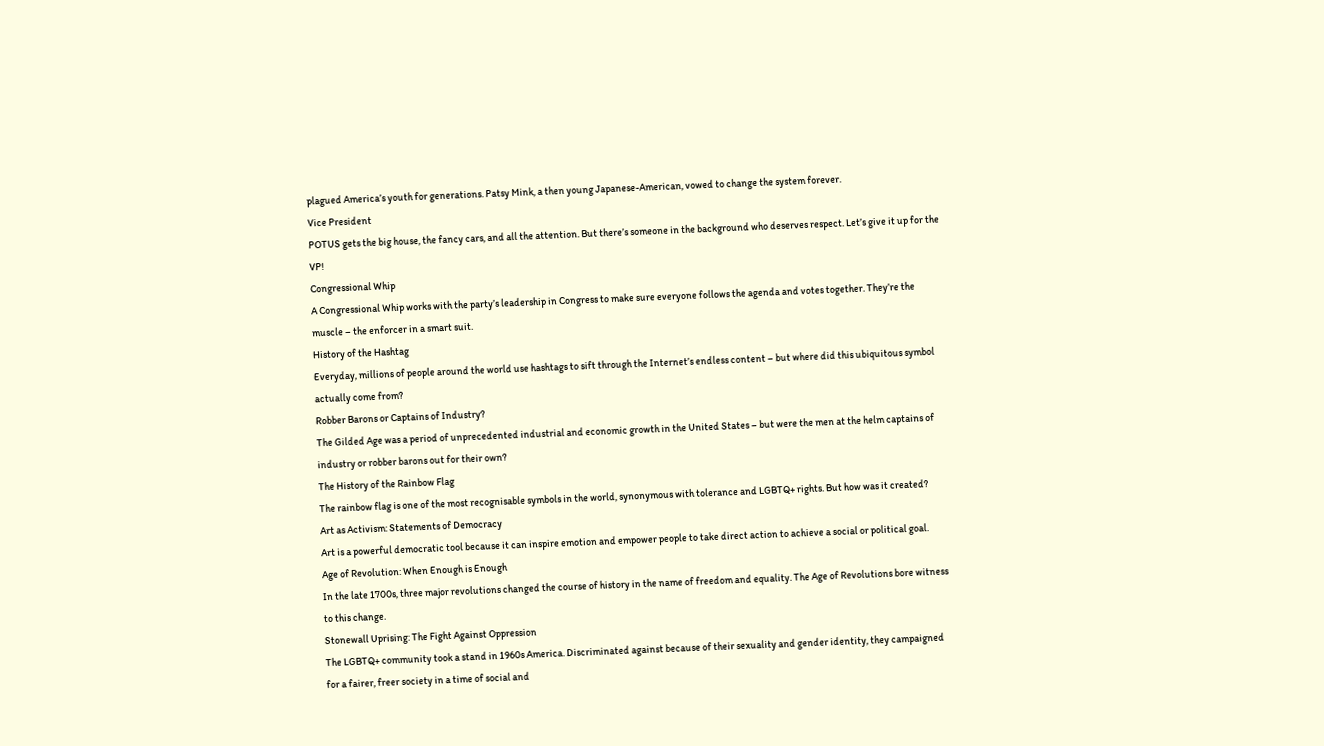plagued America’s youth for generations. Patsy Mink, a then young Japanese-American, vowed to change the system forever.
Vice President
POTUS gets the big house, the fancy cars, and all the attention. But there’s someone in the background who deserves respect. Let’s give it up for the VP!
Congressional Whip
A Congressional Whip works with the party’s leadership in Congress to make sure everyone follows the agenda and votes together. They’re the muscle – the enforcer in a smart suit.
History of the Hashtag
Everyday, millions of people around the world use hashtags to sift through the Internet’s endless content – but where did this ubiquitous symbol actually come from?
Robber Barons or Captains of Industry?
The Gilded Age was a period of unprecedented industrial and economic growth in the United States – but were the men at the helm captains of industry or robber barons out for their own?
The History of the Rainbow Flag
The rainbow flag is one of the most recognisable symbols in the world, synonymous with tolerance and LGBTQ+ rights. But how was it created?
Art as Activism: Statements of Democracy
Art is a powerful democratic tool because it can inspire emotion and empower people to take direct action to achieve a social or political goal.
Age of Revolution: When Enough is Enough
In the late 1700s, three major revolutions changed the course of history in the name of freedom and equality. The Age of Revolutions bore witness to this change.
Stonewall Uprising: The Fight Against Oppression
The LGBTQ+ community took a stand in 1960s America. Discriminated against because of their sexuality and gender identity, they campaigned for a fairer, freer society in a time of social and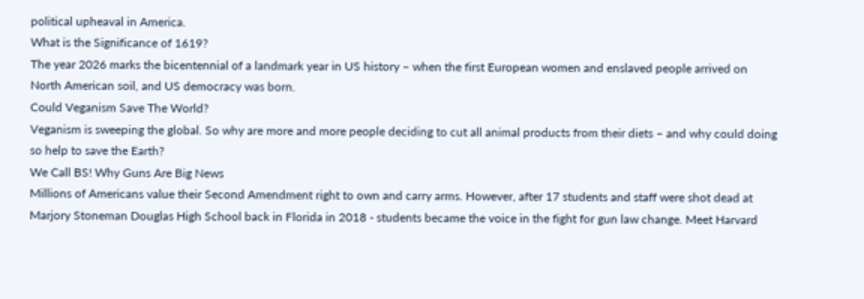political upheaval in America.
What is the Significance of 1619?
The year 2026 marks the bicentennial of a landmark year in US history – when the first European women and enslaved people arrived on North American soil, and US democracy was born.
Could Veganism Save The World?
Veganism is sweeping the global. So why are more and more people deciding to cut all animal products from their diets – and why could doing so help to save the Earth?
We Call BS! Why Guns Are Big News
Millions of Americans value their Second Amendment right to own and carry arms. However, after 17 students and staff were shot dead at Marjory Stoneman Douglas High School back in Florida in 2018 - students became the voice in the fight for gun law change. Meet Harvard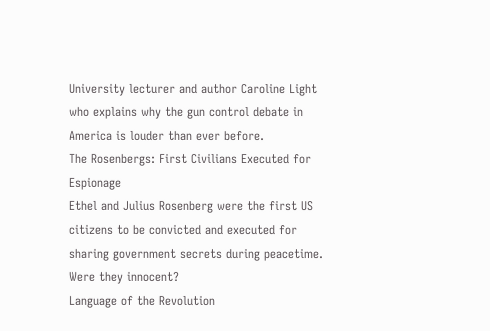University lecturer and author Caroline Light who explains why the gun control debate in America is louder than ever before.
The Rosenbergs: First Civilians Executed for Espionage
Ethel and Julius Rosenberg were the first US citizens to be convicted and executed for sharing government secrets during peacetime. Were they innocent?
Language of the Revolution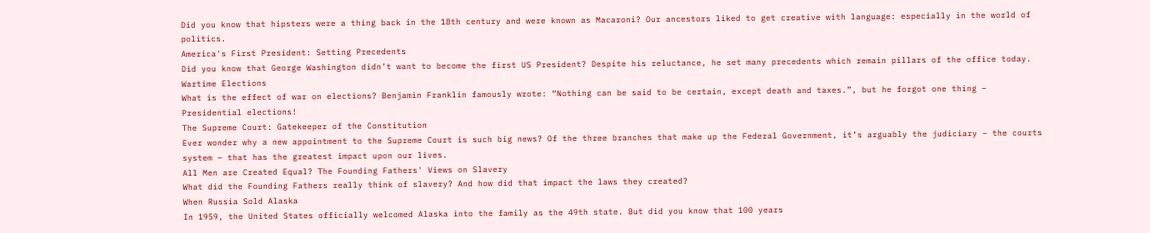Did you know that hipsters were a thing back in the 18th century and were known as Macaroni? Our ancestors liked to get creative with language: especially in the world of politics.
America's First President: Setting Precedents
Did you know that George Washington didn’t want to become the first US President? Despite his reluctance, he set many precedents which remain pillars of the office today.
Wartime Elections
What is the effect of war on elections? Benjamin Franklin famously wrote: “Nothing can be said to be certain, except death and taxes.”, but he forgot one thing – Presidential elections!
The Supreme Court: Gatekeeper of the Constitution
Ever wonder why a new appointment to the Supreme Court is such big news? Of the three branches that make up the Federal Government, it’s arguably the judiciary – the courts system – that has the greatest impact upon our lives.
All Men are Created Equal? The Founding Fathers' Views on Slavery
What did the Founding Fathers really think of slavery? And how did that impact the laws they created?
When Russia Sold Alaska
In 1959, the United States officially welcomed Alaska into the family as the 49th state. But did you know that 100 years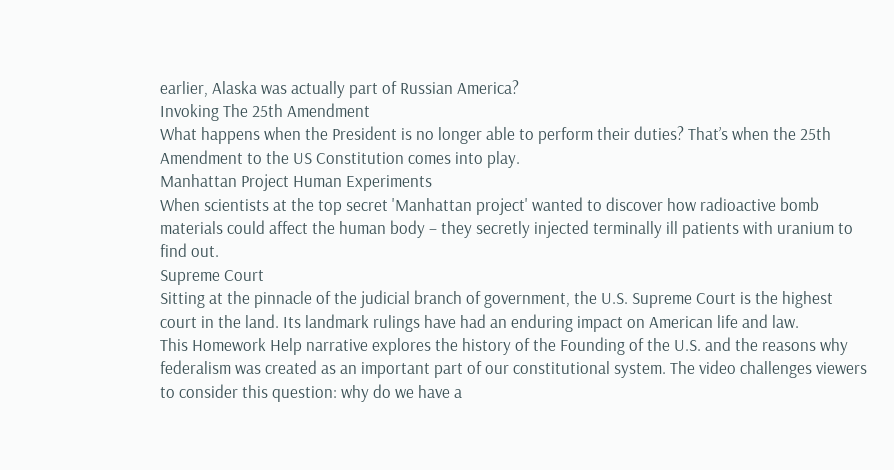earlier, Alaska was actually part of Russian America?
Invoking The 25th Amendment
What happens when the President is no longer able to perform their duties? That’s when the 25th Amendment to the US Constitution comes into play.
Manhattan Project Human Experiments
When scientists at the top secret 'Manhattan project' wanted to discover how radioactive bomb materials could affect the human body – they secretly injected terminally ill patients with uranium to find out.
Supreme Court
Sitting at the pinnacle of the judicial branch of government, the U.S. Supreme Court is the highest court in the land. Its landmark rulings have had an enduring impact on American life and law.
This Homework Help narrative explores the history of the Founding of the U.S. and the reasons why federalism was created as an important part of our constitutional system. The video challenges viewers to consider this question: why do we have a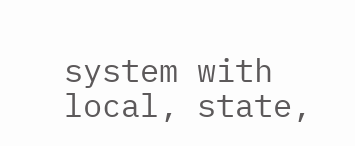system with local, state,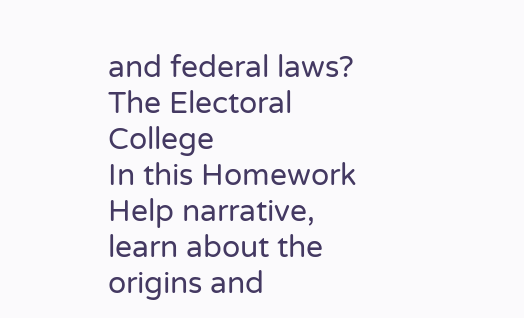and federal laws?
The Electoral College
In this Homework Help narrative, learn about the origins and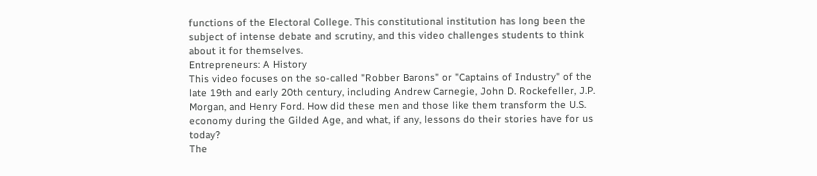functions of the Electoral College. This constitutional institution has long been the subject of intense debate and scrutiny, and this video challenges students to think about it for themselves.
Entrepreneurs: A History
This video focuses on the so-called "Robber Barons" or "Captains of Industry" of the late 19th and early 20th century, including Andrew Carnegie, John D. Rockefeller, J.P. Morgan, and Henry Ford. How did these men and those like them transform the U.S. economy during the Gilded Age, and what, if any, lessons do their stories have for us today?
The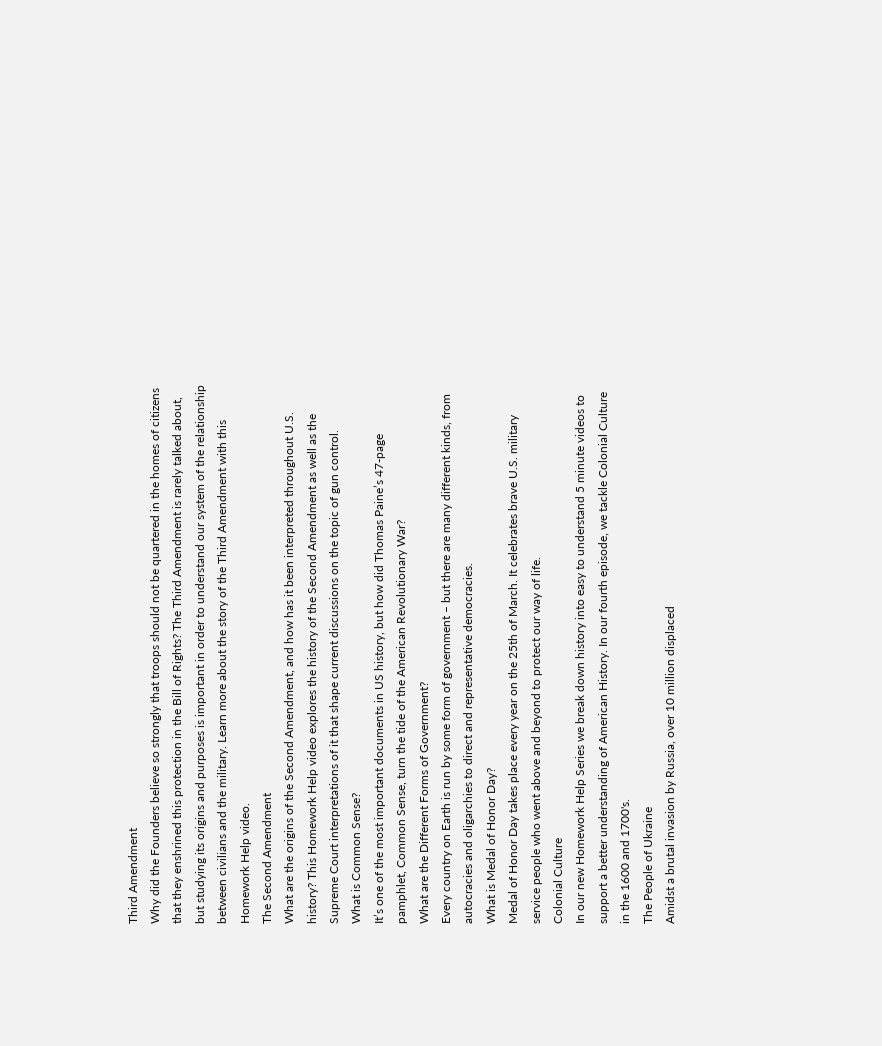Third Amendment
Why did the Founders believe so strongly that troops should not be quartered in the homes of citizens that they enshrined this protection in the Bill of Rights? The Third Amendment is rarely talked about, but studying its origins and purposes is important in order to understand our system of the relationship between civilians and the military. Learn more about the story of the Third Amendment with this Homework Help video.
The Second Amendment
What are the origins of the Second Amendment, and how has it been interpreted throughout U.S. history? This Homework Help video explores the history of the Second Amendment as well as the Supreme Court interpretations of it that shape current discussions on the topic of gun control.
What is Common Sense?
It’s one of the most important documents in US history, but how did Thomas Paine’s 47-page pamphlet, Common Sense, turn the tide of the American Revolutionary War?
What are the Different Forms of Government?
Every country on Earth is run by some form of government – but there are many different kinds, from autocracies and oligarchies to direct and representative democracies.
What is Medal of Honor Day?
Medal of Honor Day takes place every year on the 25th of March. It celebrates brave U.S. military service people who went above and beyond to protect our way of life.
Colonial Culture
In our new Homework Help Series we break down history into easy to understand 5 minute videos to support a better understanding of American History. In our fourth episode, we tackle Colonial Culture in the 1600 and 1700's.
The People of Ukraine
Amidst a brutal invasion by Russia, over 10 million displaced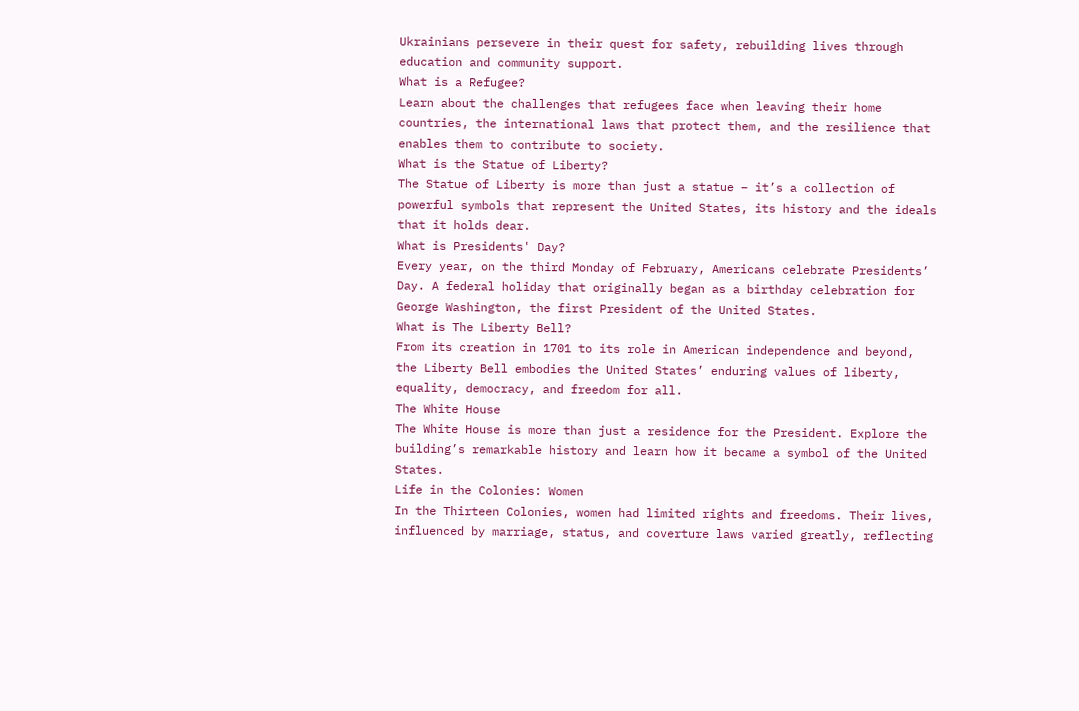Ukrainians persevere in their quest for safety, rebuilding lives through education and community support.
What is a Refugee?
Learn about the challenges that refugees face when leaving their home countries, the international laws that protect them, and the resilience that enables them to contribute to society.
What is the Statue of Liberty?
The Statue of Liberty is more than just a statue – it’s a collection of powerful symbols that represent the United States, its history and the ideals that it holds dear.
What is Presidents' Day?
Every year, on the third Monday of February, Americans celebrate Presidents’ Day. A federal holiday that originally began as a birthday celebration for George Washington, the first President of the United States.
What is The Liberty Bell?
From its creation in 1701 to its role in American independence and beyond, the Liberty Bell embodies the United States’ enduring values of liberty, equality, democracy, and freedom for all.
The White House
The White House is more than just a residence for the President. Explore the building’s remarkable history and learn how it became a symbol of the United States.
Life in the Colonies: Women
In the Thirteen Colonies, women had limited rights and freedoms. Their lives, influenced by marriage, status, and coverture laws varied greatly, reflecting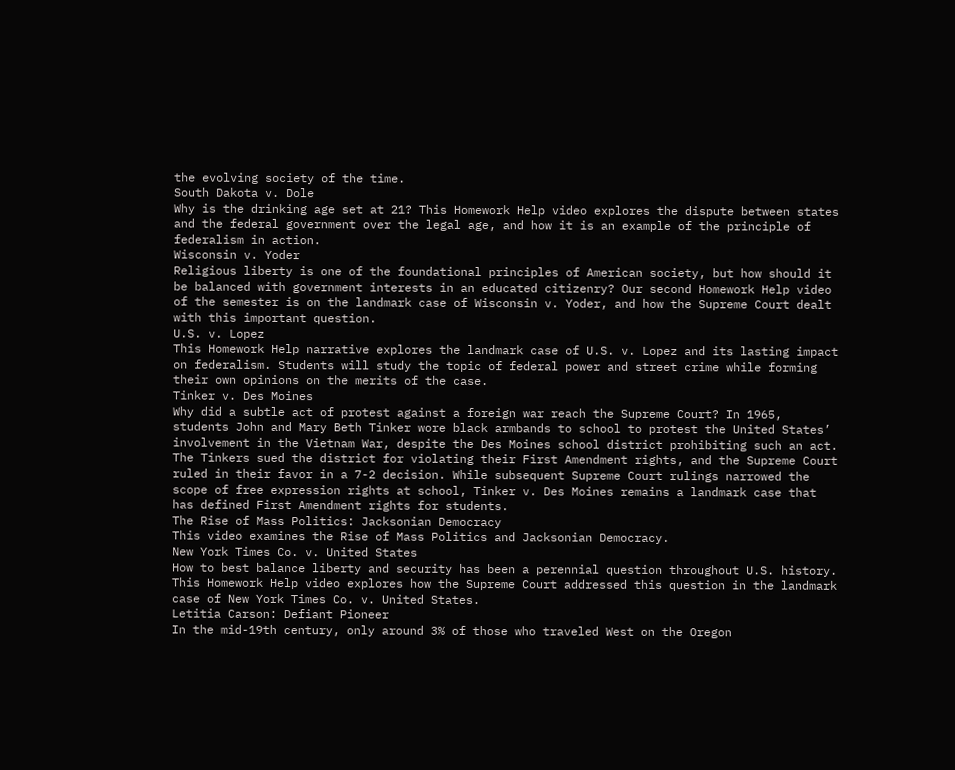the evolving society of the time.
South Dakota v. Dole
Why is the drinking age set at 21? This Homework Help video explores the dispute between states and the federal government over the legal age, and how it is an example of the principle of federalism in action.
Wisconsin v. Yoder
Religious liberty is one of the foundational principles of American society, but how should it be balanced with government interests in an educated citizenry? Our second Homework Help video of the semester is on the landmark case of Wisconsin v. Yoder, and how the Supreme Court dealt with this important question.
U.S. v. Lopez
This Homework Help narrative explores the landmark case of U.S. v. Lopez and its lasting impact on federalism. Students will study the topic of federal power and street crime while forming their own opinions on the merits of the case.
Tinker v. Des Moines
Why did a subtle act of protest against a foreign war reach the Supreme Court? In 1965, students John and Mary Beth Tinker wore black armbands to school to protest the United States’ involvement in the Vietnam War, despite the Des Moines school district prohibiting such an act. The Tinkers sued the district for violating their First Amendment rights, and the Supreme Court ruled in their favor in a 7-2 decision. While subsequent Supreme Court rulings narrowed the scope of free expression rights at school, Tinker v. Des Moines remains a landmark case that has defined First Amendment rights for students.
The Rise of Mass Politics: Jacksonian Democracy
This video examines the Rise of Mass Politics and Jacksonian Democracy.
New York Times Co. v. United States
How to best balance liberty and security has been a perennial question throughout U.S. history. This Homework Help video explores how the Supreme Court addressed this question in the landmark case of New York Times Co. v. United States.
Letitia Carson: Defiant Pioneer
In the mid-19th century, only around 3% of those who traveled West on the Oregon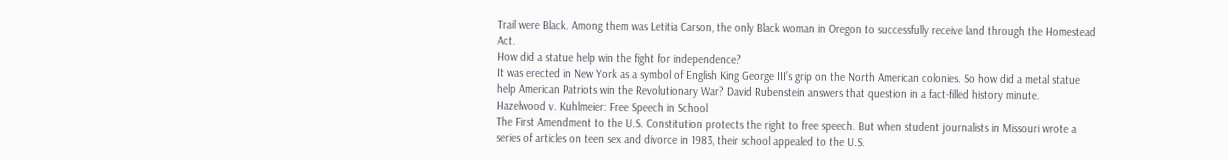Trail were Black. Among them was Letitia Carson, the only Black woman in Oregon to successfully receive land through the Homestead Act.
How did a statue help win the fight for independence?
It was erected in New York as a symbol of English King George III’s grip on the North American colonies. So how did a metal statue help American Patriots win the Revolutionary War? David Rubenstein answers that question in a fact-filled history minute.
Hazelwood v. Kuhlmeier: Free Speech in School
The First Amendment to the U.S. Constitution protects the right to free speech. But when student journalists in Missouri wrote a series of articles on teen sex and divorce in 1983, their school appealed to the U.S.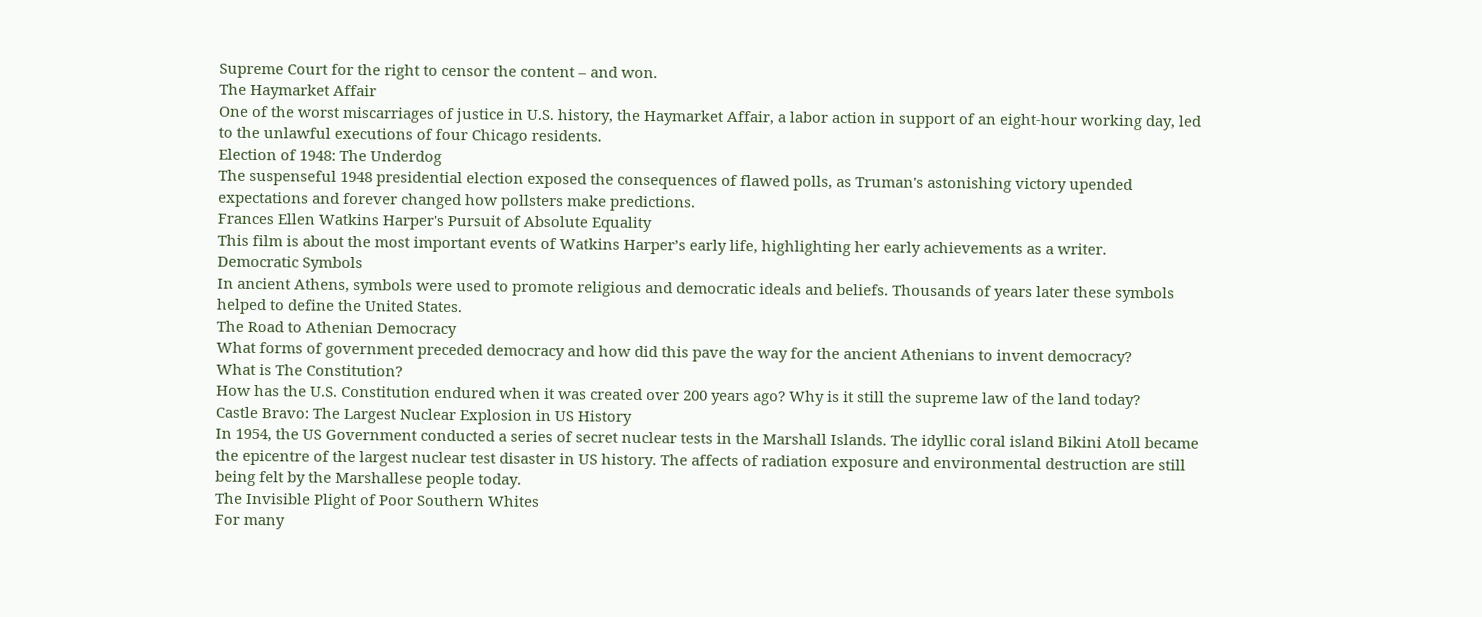Supreme Court for the right to censor the content – and won.
The Haymarket Affair
One of the worst miscarriages of justice in U.S. history, the Haymarket Affair, a labor action in support of an eight-hour working day, led to the unlawful executions of four Chicago residents.
Election of 1948: The Underdog
The suspenseful 1948 presidential election exposed the consequences of flawed polls, as Truman's astonishing victory upended expectations and forever changed how pollsters make predictions.
Frances Ellen Watkins Harper's Pursuit of Absolute Equality
This film is about the most important events of Watkins Harper’s early life, highlighting her early achievements as a writer.
Democratic Symbols
In ancient Athens, symbols were used to promote religious and democratic ideals and beliefs. Thousands of years later these symbols helped to define the United States.
The Road to Athenian Democracy
What forms of government preceded democracy and how did this pave the way for the ancient Athenians to invent democracy?
What is The Constitution?
How has the U.S. Constitution endured when it was created over 200 years ago? Why is it still the supreme law of the land today?
Castle Bravo: The Largest Nuclear Explosion in US History
In 1954, the US Government conducted a series of secret nuclear tests in the Marshall Islands. The idyllic coral island Bikini Atoll became the epicentre of the largest nuclear test disaster in US history. The affects of radiation exposure and environmental destruction are still being felt by the Marshallese people today.
The Invisible Plight of Poor Southern Whites
For many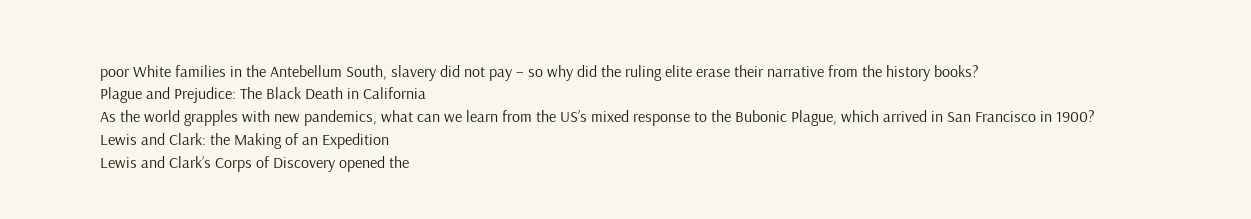poor White families in the Antebellum South, slavery did not pay – so why did the ruling elite erase their narrative from the history books?
Plague and Prejudice: The Black Death in California
As the world grapples with new pandemics, what can we learn from the US’s mixed response to the Bubonic Plague, which arrived in San Francisco in 1900?
Lewis and Clark: the Making of an Expedition
Lewis and Clark’s Corps of Discovery opened the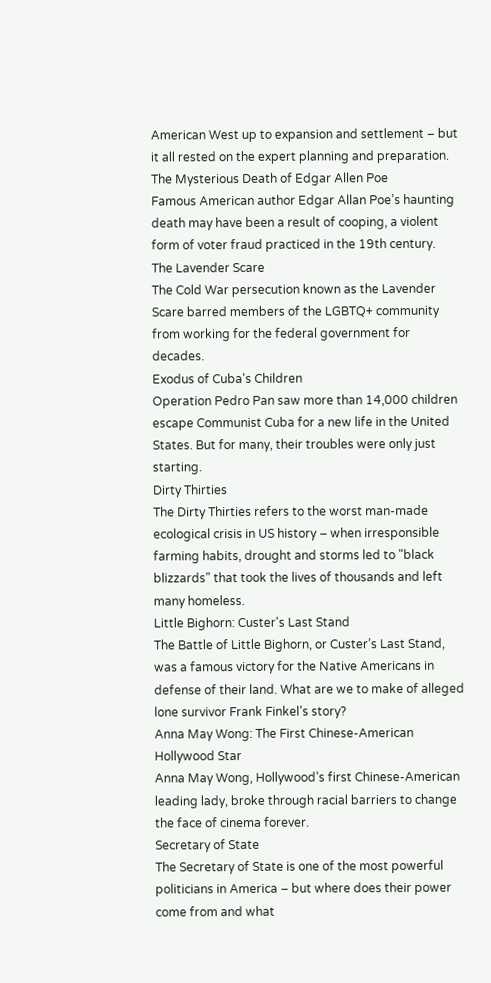American West up to expansion and settlement – but it all rested on the expert planning and preparation.
The Mysterious Death of Edgar Allen Poe
Famous American author Edgar Allan Poe’s haunting death may have been a result of cooping, a violent form of voter fraud practiced in the 19th century.
The Lavender Scare
The Cold War persecution known as the Lavender Scare barred members of the LGBTQ+ community from working for the federal government for decades.
Exodus of Cuba's Children
Operation Pedro Pan saw more than 14,000 children escape Communist Cuba for a new life in the United States. But for many, their troubles were only just starting.
Dirty Thirties
The Dirty Thirties refers to the worst man-made ecological crisis in US history – when irresponsible farming habits, drought and storms led to "black blizzards" that took the lives of thousands and left many homeless.
Little Bighorn: Custer's Last Stand
The Battle of Little Bighorn, or Custer’s Last Stand, was a famous victory for the Native Americans in defense of their land. What are we to make of alleged lone survivor Frank Finkel’s story?
Anna May Wong: The First Chinese-American Hollywood Star
Anna May Wong, Hollywood’s first Chinese-American leading lady, broke through racial barriers to change the face of cinema forever.
Secretary of State
The Secretary of State is one of the most powerful politicians in America – but where does their power come from and what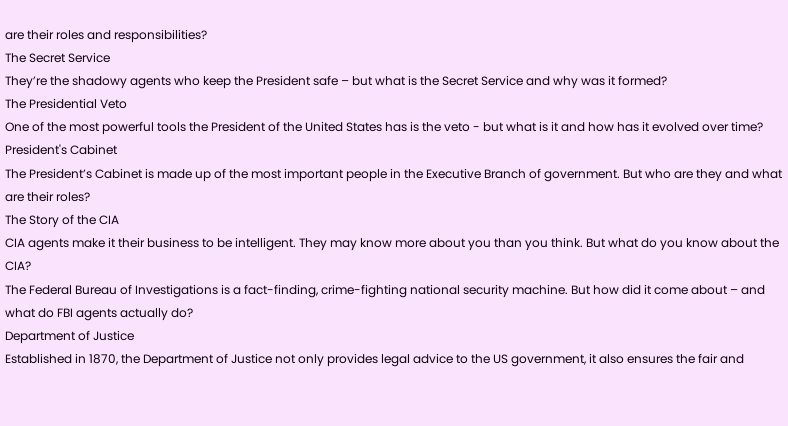are their roles and responsibilities?
The Secret Service
They’re the shadowy agents who keep the President safe – but what is the Secret Service and why was it formed?
The Presidential Veto
One of the most powerful tools the President of the United States has is the veto - but what is it and how has it evolved over time?
President's Cabinet
The President’s Cabinet is made up of the most important people in the Executive Branch of government. But who are they and what are their roles?
The Story of the CIA
CIA agents make it their business to be intelligent. They may know more about you than you think. But what do you know about the CIA?
The Federal Bureau of Investigations is a fact-finding, crime-fighting national security machine. But how did it come about – and what do FBI agents actually do?
Department of Justice
Established in 1870, the Department of Justice not only provides legal advice to the US government, it also ensures the fair and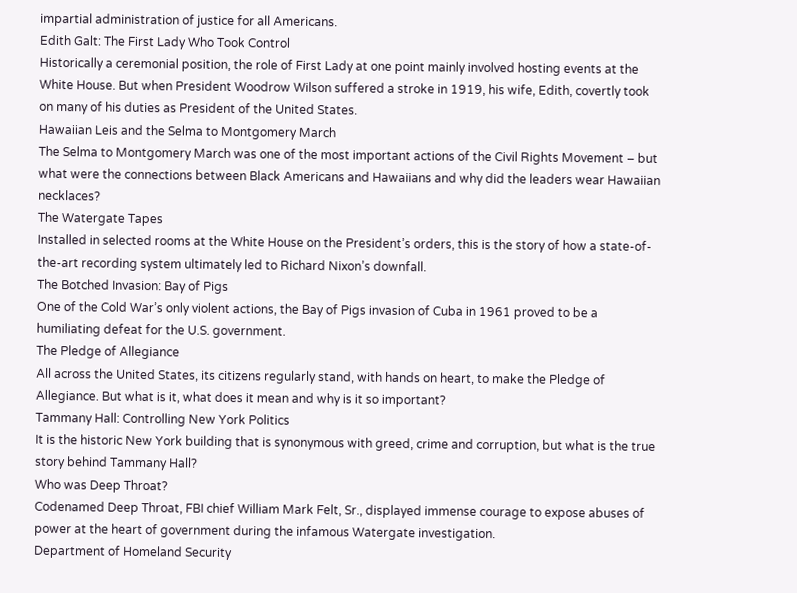impartial administration of justice for all Americans.
Edith Galt: The First Lady Who Took Control
Historically a ceremonial position, the role of First Lady at one point mainly involved hosting events at the White House. But when President Woodrow Wilson suffered a stroke in 1919, his wife, Edith, covertly took on many of his duties as President of the United States.
Hawaiian Leis and the Selma to Montgomery March
The Selma to Montgomery March was one of the most important actions of the Civil Rights Movement – but what were the connections between Black Americans and Hawaiians and why did the leaders wear Hawaiian necklaces?
The Watergate Tapes
Installed in selected rooms at the White House on the President’s orders, this is the story of how a state-of-the-art recording system ultimately led to Richard Nixon’s downfall.
The Botched Invasion: Bay of Pigs
One of the Cold War’s only violent actions, the Bay of Pigs invasion of Cuba in 1961 proved to be a humiliating defeat for the U.S. government.
The Pledge of Allegiance
All across the United States, its citizens regularly stand, with hands on heart, to make the Pledge of Allegiance. But what is it, what does it mean and why is it so important?
Tammany Hall: Controlling New York Politics
It is the historic New York building that is synonymous with greed, crime and corruption, but what is the true story behind Tammany Hall?
Who was Deep Throat?
Codenamed Deep Throat, FBI chief William Mark Felt, Sr., displayed immense courage to expose abuses of power at the heart of government during the infamous Watergate investigation.
Department of Homeland Security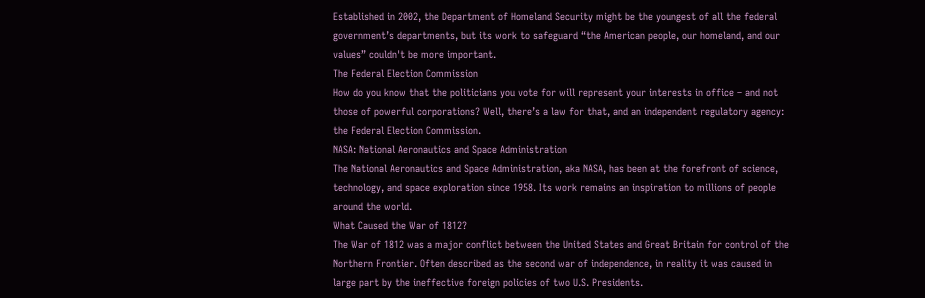Established in 2002, the Department of Homeland Security might be the youngest of all the federal government’s departments, but its work to safeguard “the American people, our homeland, and our values” couldn't be more important.
The Federal Election Commission
How do you know that the politicians you vote for will represent your interests in office – and not those of powerful corporations? Well, there’s a law for that, and an independent regulatory agency: the Federal Election Commission.
NASA: National Aeronautics and Space Administration
The National Aeronautics and Space Administration, aka NASA, has been at the forefront of science, technology, and space exploration since 1958. Its work remains an inspiration to millions of people around the world.
What Caused the War of 1812?
The War of 1812 was a major conflict between the United States and Great Britain for control of the Northern Frontier. Often described as the second war of independence, in reality it was caused in large part by the ineffective foreign policies of two U.S. Presidents.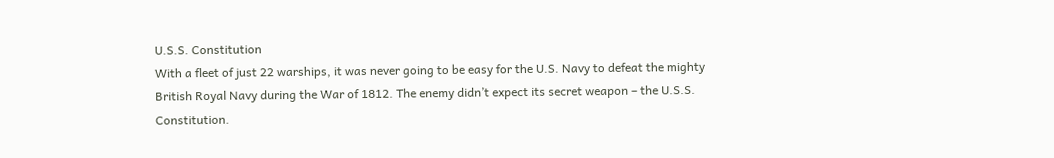U.S.S. Constitution
With a fleet of just 22 warships, it was never going to be easy for the U.S. Navy to defeat the mighty British Royal Navy during the War of 1812. The enemy didn’t expect its secret weapon – the U.S.S. Constitution.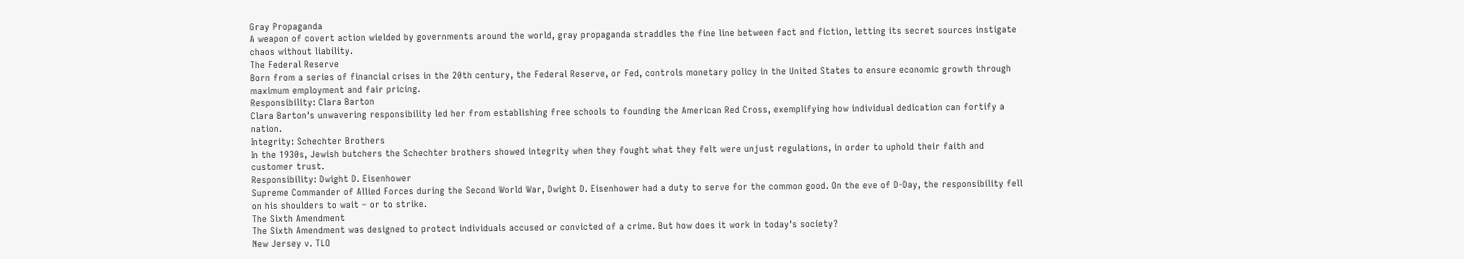Gray Propaganda
A weapon of covert action wielded by governments around the world, gray propaganda straddles the fine line between fact and fiction, letting its secret sources instigate chaos without liability.
The Federal Reserve
Born from a series of financial crises in the 20th century, the Federal Reserve, or Fed, controls monetary policy in the United States to ensure economic growth through maximum employment and fair pricing.
Responsibility: Clara Barton
Clara Barton's unwavering responsibility led her from establishing free schools to founding the American Red Cross, exemplifying how individual dedication can fortify a nation.
Integrity: Schechter Brothers
In the 1930s, Jewish butchers the Schechter brothers showed integrity when they fought what they felt were unjust regulations, in order to uphold their faith and customer trust.
Responsibility: Dwight D. Eisenhower
Supreme Commander of Allied Forces during the Second World War, Dwight D. Eisenhower had a duty to serve for the common good. On the eve of D-Day, the responsibility fell on his shoulders to wait – or to strike.
The Sixth Amendment
The Sixth Amendment was designed to protect individuals accused or convicted of a crime. But how does it work in today's society?
New Jersey v. TLO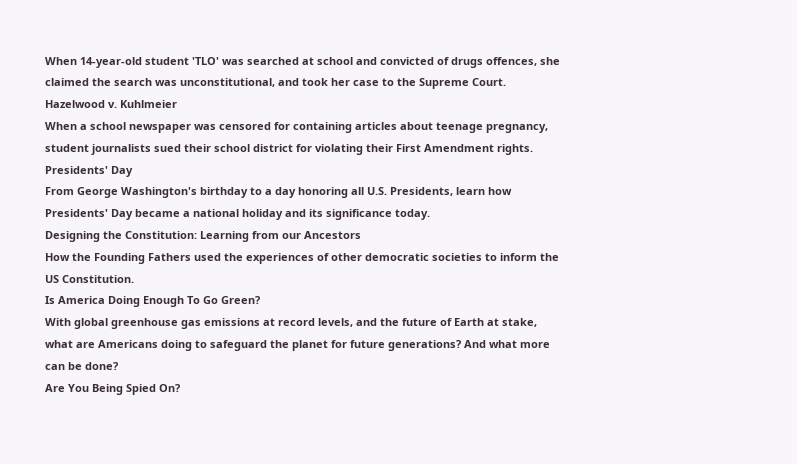When 14-year-old student 'TLO' was searched at school and convicted of drugs offences, she claimed the search was unconstitutional, and took her case to the Supreme Court.
Hazelwood v. Kuhlmeier
When a school newspaper was censored for containing articles about teenage pregnancy, student journalists sued their school district for violating their First Amendment rights.
Presidents' Day
From George Washington's birthday to a day honoring all U.S. Presidents, learn how Presidents' Day became a national holiday and its significance today.
Designing the Constitution: Learning from our Ancestors
How the Founding Fathers used the experiences of other democratic societies to inform the US Constitution.
Is America Doing Enough To Go Green?
With global greenhouse gas emissions at record levels, and the future of Earth at stake, what are Americans doing to safeguard the planet for future generations? And what more can be done?
Are You Being Spied On?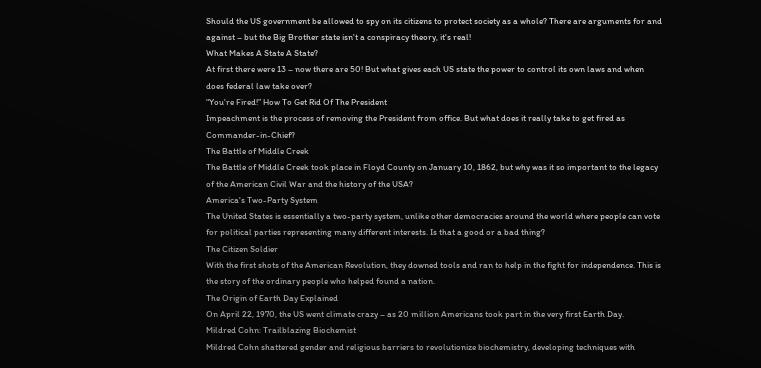Should the US government be allowed to spy on its citizens to protect society as a whole? There are arguments for and against – but the Big Brother state isn't a conspiracy theory, it's real!
What Makes A State A State?
At first there were 13 – now there are 50! But what gives each US state the power to control its own laws and when does federal law take over?
“You're Fired!” How To Get Rid Of The President
Impeachment is the process of removing the President from office. But what does it really take to get fired as Commander-in-Chief?
The Battle of Middle Creek
The Battle of Middle Creek took place in Floyd County on January 10, 1862, but why was it so important to the legacy of the American Civil War and the history of the USA?
America's Two-Party System
The United States is essentially a two-party system, unlike other democracies around the world where people can vote for political parties representing many different interests. Is that a good or a bad thing?
The Citizen Soldier
With the first shots of the American Revolution, they downed tools and ran to help in the fight for independence. This is the story of the ordinary people who helped found a nation.
The Origin of Earth Day Explained
On April 22, 1970, the US went climate crazy – as 20 million Americans took part in the very first Earth Day.
Mildred Cohn: Trailblazing Biochemist
Mildred Cohn shattered gender and religious barriers to revolutionize biochemistry, developing techniques with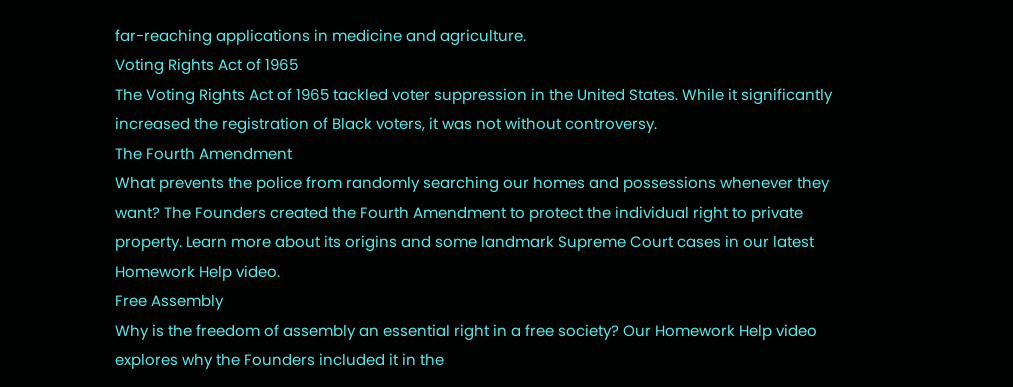far-reaching applications in medicine and agriculture.
Voting Rights Act of 1965
The Voting Rights Act of 1965 tackled voter suppression in the United States. While it significantly increased the registration of Black voters, it was not without controversy.
The Fourth Amendment
What prevents the police from randomly searching our homes and possessions whenever they want? The Founders created the Fourth Amendment to protect the individual right to private property. Learn more about its origins and some landmark Supreme Court cases in our latest Homework Help video.
Free Assembly
Why is the freedom of assembly an essential right in a free society? Our Homework Help video explores why the Founders included it in the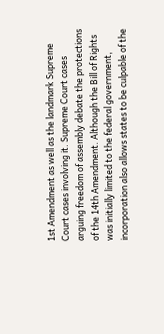1st Amendment as well as the landmark Supreme Court cases involving it. Supreme Court cases arguing freedom of assembly debate the protections of the 14th Amendment. Although the Bill of Rights was initially limited to the federal government, incorporation also allows states to be culpable of the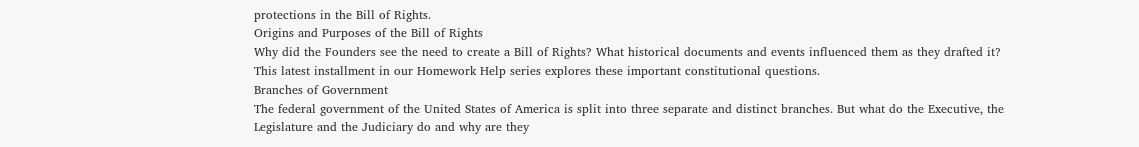protections in the Bill of Rights.
Origins and Purposes of the Bill of Rights
Why did the Founders see the need to create a Bill of Rights? What historical documents and events influenced them as they drafted it? This latest installment in our Homework Help series explores these important constitutional questions.
Branches of Government
The federal government of the United States of America is split into three separate and distinct branches. But what do the Executive, the Legislature and the Judiciary do and why are they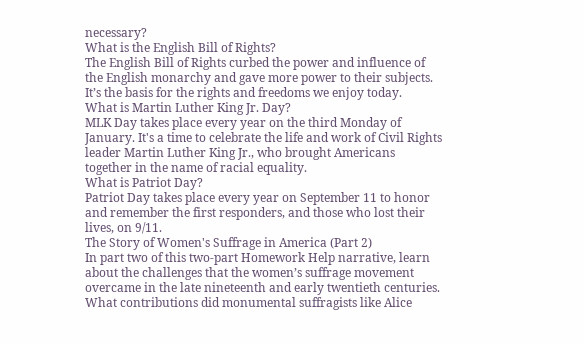necessary?
What is the English Bill of Rights?
The English Bill of Rights curbed the power and influence of the English monarchy and gave more power to their subjects. It’s the basis for the rights and freedoms we enjoy today.
What is Martin Luther King Jr. Day?
MLK Day takes place every year on the third Monday of January. It's a time to celebrate the life and work of Civil Rights leader Martin Luther King Jr., who brought Americans together in the name of racial equality.
What is Patriot Day?
Patriot Day takes place every year on September 11 to honor and remember the first responders, and those who lost their lives, on 9/11.
The Story of Women's Suffrage in America (Part 2)
In part two of this two-part Homework Help narrative, learn about the challenges that the women’s suffrage movement overcame in the late nineteenth and early twentieth centuries. What contributions did monumental suffragists like Alice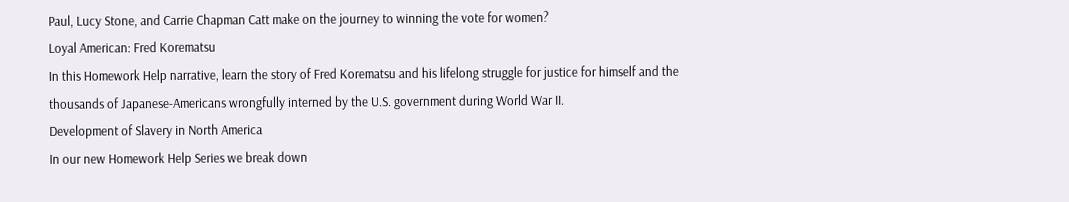Paul, Lucy Stone, and Carrie Chapman Catt make on the journey to winning the vote for women?
Loyal American: Fred Korematsu
In this Homework Help narrative, learn the story of Fred Korematsu and his lifelong struggle for justice for himself and the thousands of Japanese-Americans wrongfully interned by the U.S. government during World War II.
Development of Slavery in North America
In our new Homework Help Series we break down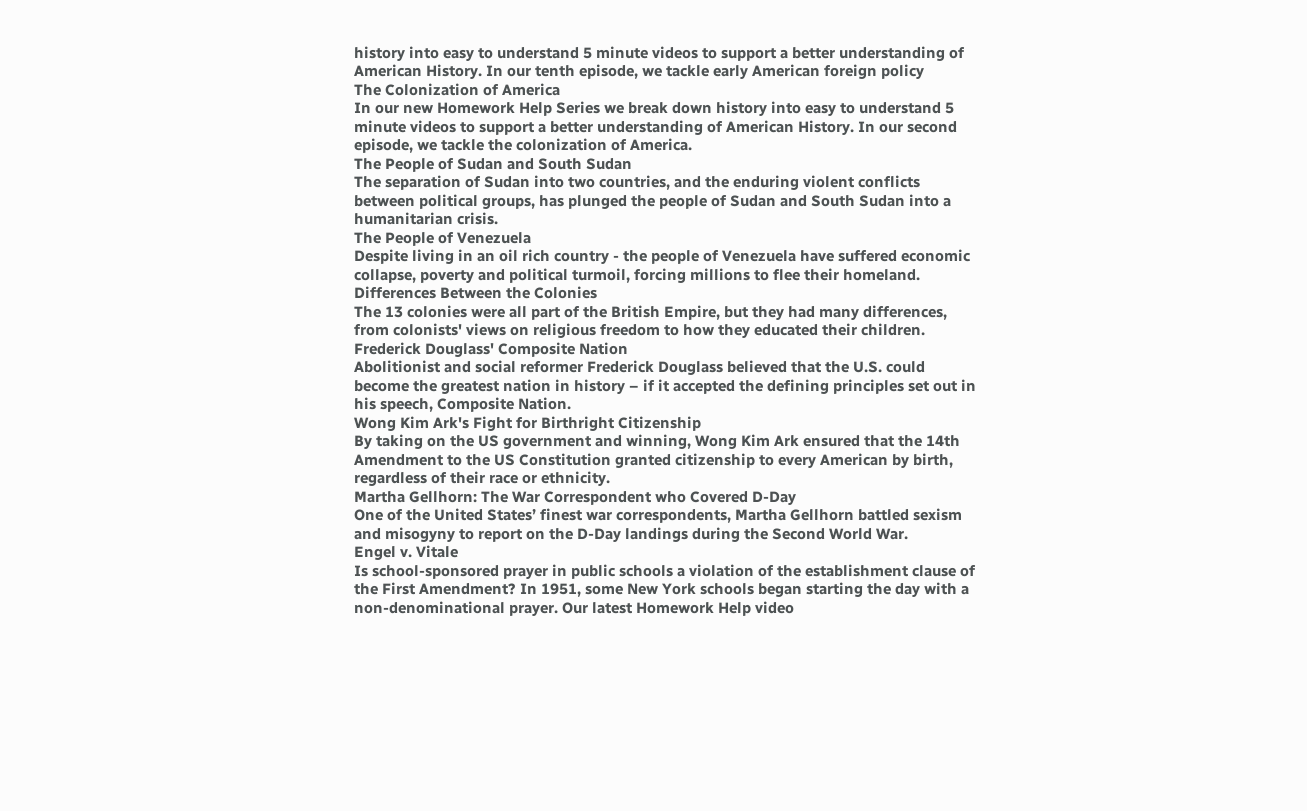history into easy to understand 5 minute videos to support a better understanding of American History. In our tenth episode, we tackle early American foreign policy
The Colonization of America
In our new Homework Help Series we break down history into easy to understand 5 minute videos to support a better understanding of American History. In our second episode, we tackle the colonization of America.
The People of Sudan and South Sudan
The separation of Sudan into two countries, and the enduring violent conflicts between political groups, has plunged the people of Sudan and South Sudan into a humanitarian crisis.
The People of Venezuela
Despite living in an oil rich country - the people of Venezuela have suffered economic collapse, poverty and political turmoil, forcing millions to flee their homeland.
Differences Between the Colonies
The 13 colonies were all part of the British Empire, but they had many differences, from colonists' views on religious freedom to how they educated their children.
Frederick Douglass' Composite Nation
Abolitionist and social reformer Frederick Douglass believed that the U.S. could become the greatest nation in history – if it accepted the defining principles set out in his speech, Composite Nation.
Wong Kim Ark's Fight for Birthright Citizenship
By taking on the US government and winning, Wong Kim Ark ensured that the 14th Amendment to the US Constitution granted citizenship to every American by birth, regardless of their race or ethnicity.
Martha Gellhorn: The War Correspondent who Covered D-Day
One of the United States’ finest war correspondents, Martha Gellhorn battled sexism and misogyny to report on the D-Day landings during the Second World War.
Engel v. Vitale
Is school-sponsored prayer in public schools a violation of the establishment clause of the First Amendment? In 1951, some New York schools began starting the day with a non-denominational prayer. Our latest Homework Help video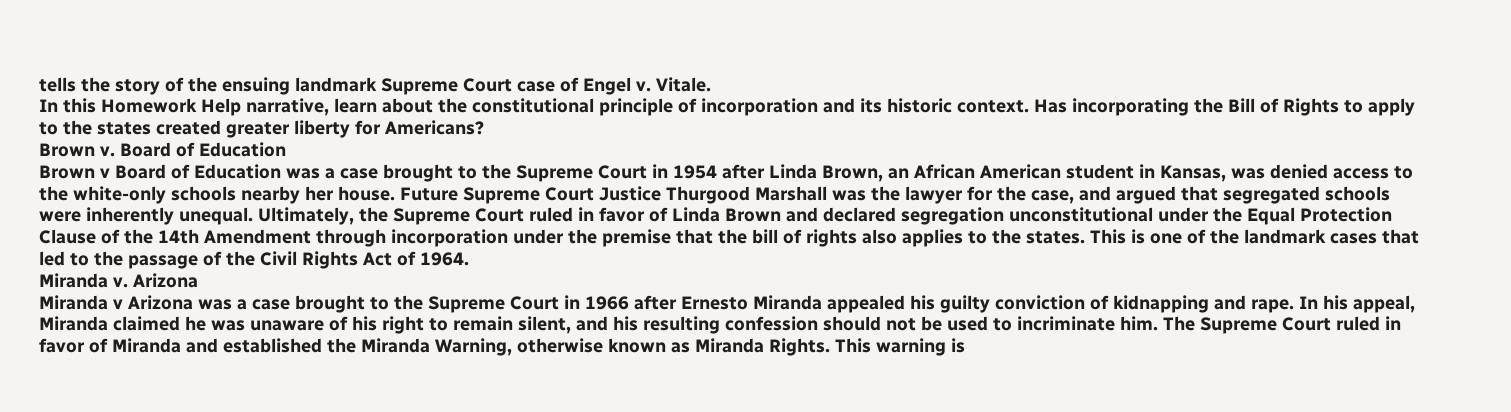tells the story of the ensuing landmark Supreme Court case of Engel v. Vitale.
In this Homework Help narrative, learn about the constitutional principle of incorporation and its historic context. Has incorporating the Bill of Rights to apply to the states created greater liberty for Americans?
Brown v. Board of Education
Brown v Board of Education was a case brought to the Supreme Court in 1954 after Linda Brown, an African American student in Kansas, was denied access to the white-only schools nearby her house. Future Supreme Court Justice Thurgood Marshall was the lawyer for the case, and argued that segregated schools were inherently unequal. Ultimately, the Supreme Court ruled in favor of Linda Brown and declared segregation unconstitutional under the Equal Protection Clause of the 14th Amendment through incorporation under the premise that the bill of rights also applies to the states. This is one of the landmark cases that led to the passage of the Civil Rights Act of 1964.
Miranda v. Arizona
Miranda v Arizona was a case brought to the Supreme Court in 1966 after Ernesto Miranda appealed his guilty conviction of kidnapping and rape. In his appeal, Miranda claimed he was unaware of his right to remain silent, and his resulting confession should not be used to incriminate him. The Supreme Court ruled in favor of Miranda and established the Miranda Warning, otherwise known as Miranda Rights. This warning is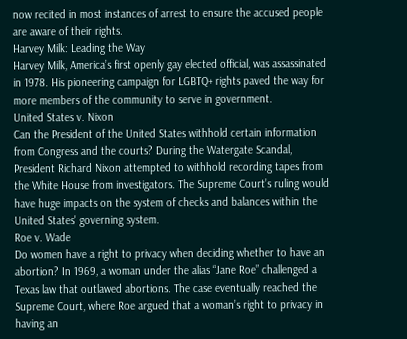now recited in most instances of arrest to ensure the accused people are aware of their rights.
Harvey Milk: Leading the Way
Harvey Milk, America’s first openly gay elected official, was assassinated in 1978. His pioneering campaign for LGBTQ+ rights paved the way for more members of the community to serve in government.
United States v. Nixon
Can the President of the United States withhold certain information from Congress and the courts? During the Watergate Scandal, President Richard Nixon attempted to withhold recording tapes from the White House from investigators. The Supreme Court’s ruling would have huge impacts on the system of checks and balances within the United States' governing system.
Roe v. Wade
Do women have a right to privacy when deciding whether to have an abortion? In 1969, a woman under the alias “Jane Roe” challenged a Texas law that outlawed abortions. The case eventually reached the Supreme Court, where Roe argued that a woman’s right to privacy in having an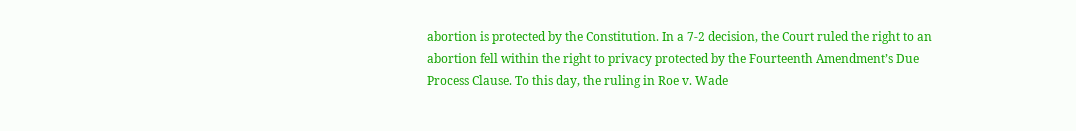abortion is protected by the Constitution. In a 7-2 decision, the Court ruled the right to an abortion fell within the right to privacy protected by the Fourteenth Amendment’s Due Process Clause. To this day, the ruling in Roe v. Wade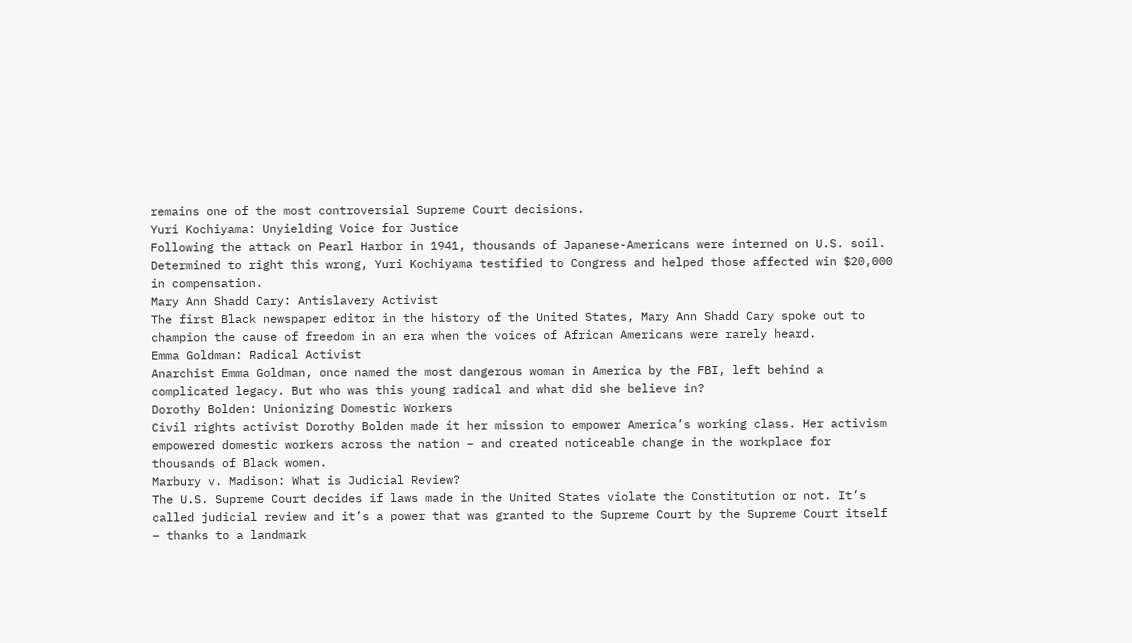remains one of the most controversial Supreme Court decisions.
Yuri Kochiyama: Unyielding Voice for Justice
Following the attack on Pearl Harbor in 1941, thousands of Japanese-Americans were interned on U.S. soil. Determined to right this wrong, Yuri Kochiyama testified to Congress and helped those affected win $20,000 in compensation.
Mary Ann Shadd Cary: Antislavery Activist
The first Black newspaper editor in the history of the United States, Mary Ann Shadd Cary spoke out to champion the cause of freedom in an era when the voices of African Americans were rarely heard.
Emma Goldman: Radical Activist
Anarchist Emma Goldman, once named the most dangerous woman in America by the FBI, left behind a complicated legacy. But who was this young radical and what did she believe in?
Dorothy Bolden: Unionizing Domestic Workers
Civil rights activist Dorothy Bolden made it her mission to empower America’s working class. Her activism empowered domestic workers across the nation – and created noticeable change in the workplace for thousands of Black women.
Marbury v. Madison: What is Judicial Review?
The U.S. Supreme Court decides if laws made in the United States violate the Constitution or not. It’s called judicial review and it’s a power that was granted to the Supreme Court by the Supreme Court itself – thanks to a landmark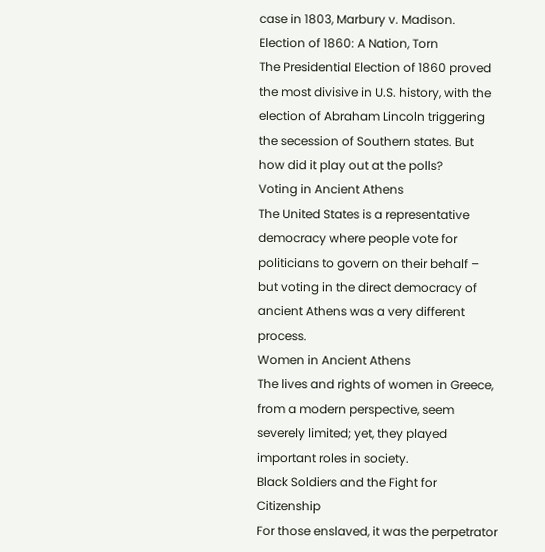case in 1803, Marbury v. Madison.
Election of 1860: A Nation, Torn
The Presidential Election of 1860 proved the most divisive in U.S. history, with the election of Abraham Lincoln triggering the secession of Southern states. But how did it play out at the polls?
Voting in Ancient Athens
The United States is a representative democracy where people vote for politicians to govern on their behalf – but voting in the direct democracy of ancient Athens was a very different process.
Women in Ancient Athens
The lives and rights of women in Greece, from a modern perspective, seem severely limited; yet, they played important roles in society.
Black Soldiers and the Fight for Citizenship
For those enslaved, it was the perpetrator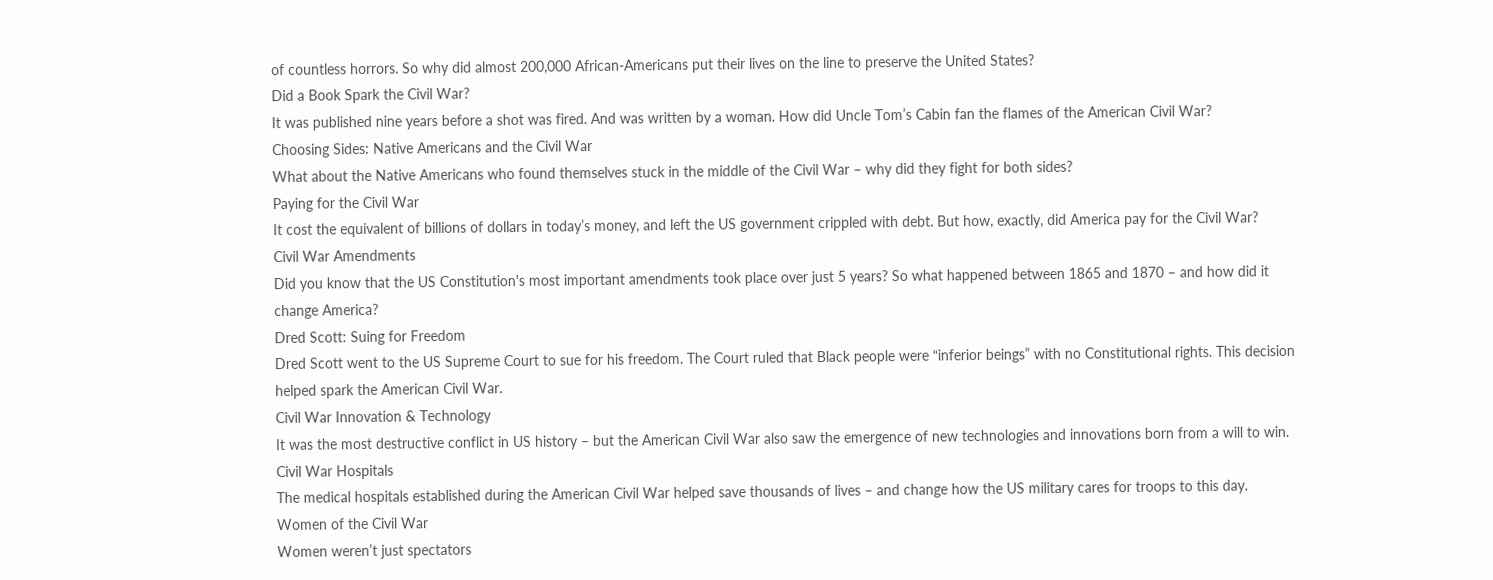of countless horrors. So why did almost 200,000 African-Americans put their lives on the line to preserve the United States?
Did a Book Spark the Civil War?
It was published nine years before a shot was fired. And was written by a woman. How did Uncle Tom’s Cabin fan the flames of the American Civil War?
Choosing Sides: Native Americans and the Civil War
What about the Native Americans who found themselves stuck in the middle of the Civil War – why did they fight for both sides?
Paying for the Civil War
It cost the equivalent of billions of dollars in today’s money, and left the US government crippled with debt. But how, exactly, did America pay for the Civil War?
Civil War Amendments
Did you know that the US Constitution's most important amendments took place over just 5 years? So what happened between 1865 and 1870 – and how did it change America?
Dred Scott: Suing for Freedom
Dred Scott went to the US Supreme Court to sue for his freedom. The Court ruled that Black people were “inferior beings” with no Constitutional rights. This decision helped spark the American Civil War.
Civil War Innovation & Technology
It was the most destructive conflict in US history – but the American Civil War also saw the emergence of new technologies and innovations born from a will to win.
Civil War Hospitals
The medical hospitals established during the American Civil War helped save thousands of lives – and change how the US military cares for troops to this day.
Women of the Civil War
Women weren’t just spectators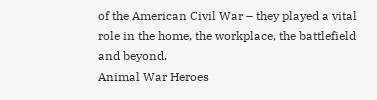of the American Civil War – they played a vital role in the home, the workplace, the battlefield and beyond.
Animal War Heroes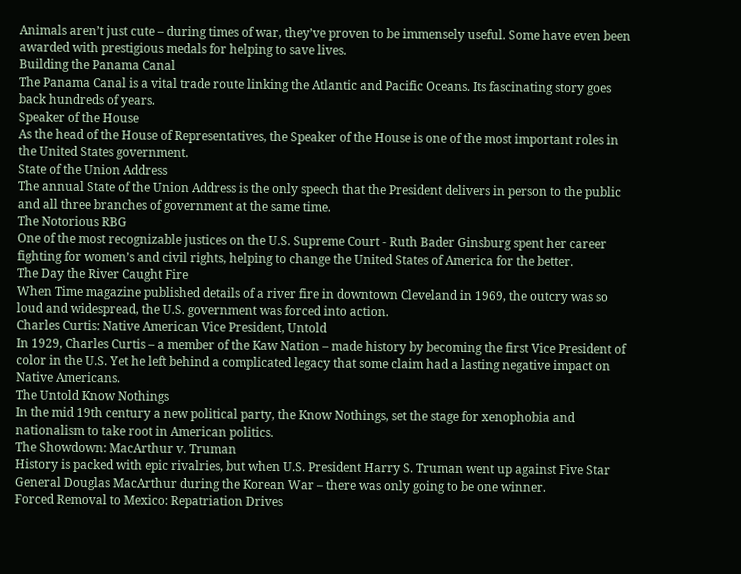Animals aren’t just cute – during times of war, they’ve proven to be immensely useful. Some have even been awarded with prestigious medals for helping to save lives.
Building the Panama Canal
The Panama Canal is a vital trade route linking the Atlantic and Pacific Oceans. Its fascinating story goes back hundreds of years.
Speaker of the House
As the head of the House of Representatives, the Speaker of the House is one of the most important roles in the United States government.
State of the Union Address
The annual State of the Union Address is the only speech that the President delivers in person to the public and all three branches of government at the same time.
The Notorious RBG
One of the most recognizable justices on the U.S. Supreme Court - Ruth Bader Ginsburg spent her career fighting for women’s and civil rights, helping to change the United States of America for the better.
The Day the River Caught Fire
When Time magazine published details of a river fire in downtown Cleveland in 1969, the outcry was so loud and widespread, the U.S. government was forced into action.
Charles Curtis: Native American Vice President, Untold
In 1929, Charles Curtis – a member of the Kaw Nation – made history by becoming the first Vice President of color in the U.S. Yet he left behind a complicated legacy that some claim had a lasting negative impact on Native Americans.
The Untold Know Nothings
In the mid 19th century a new political party, the Know Nothings, set the stage for xenophobia and nationalism to take root in American politics.
The Showdown: MacArthur v. Truman
History is packed with epic rivalries, but when U.S. President Harry S. Truman went up against Five Star General Douglas MacArthur during the Korean War – there was only going to be one winner.
Forced Removal to Mexico: Repatriation Drives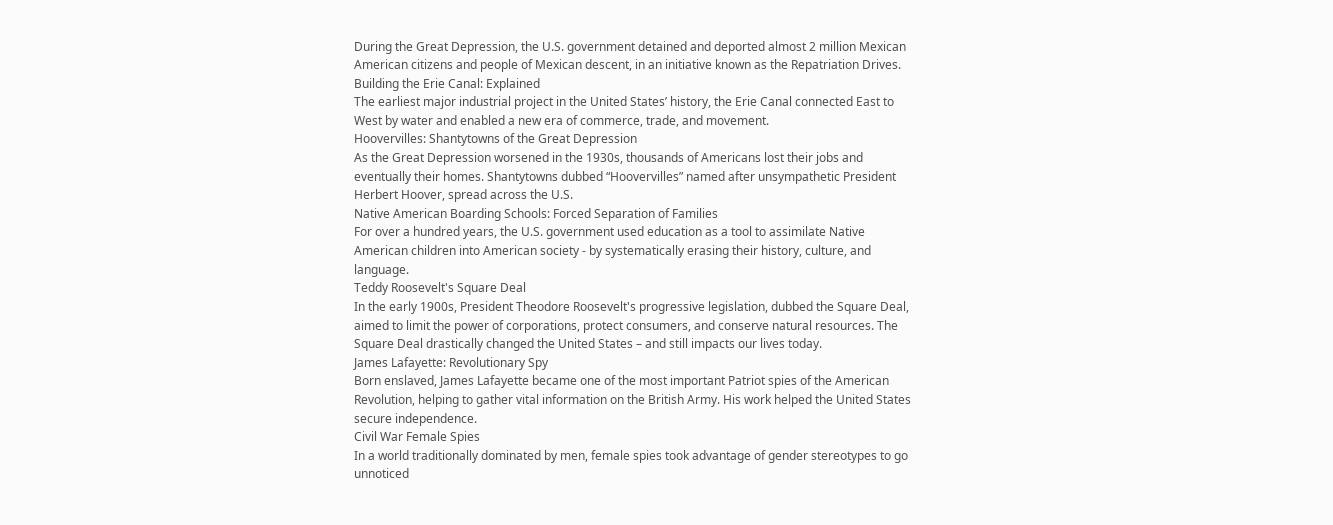During the Great Depression, the U.S. government detained and deported almost 2 million Mexican American citizens and people of Mexican descent, in an initiative known as the Repatriation Drives.
Building the Erie Canal: Explained
The earliest major industrial project in the United States’ history, the Erie Canal connected East to West by water and enabled a new era of commerce, trade, and movement.
Hoovervilles: Shantytowns of the Great Depression
As the Great Depression worsened in the 1930s, thousands of Americans lost their jobs and eventually their homes. Shantytowns dubbed “Hoovervilles” named after unsympathetic President Herbert Hoover, spread across the U.S.
Native American Boarding Schools: Forced Separation of Families
For over a hundred years, the U.S. government used education as a tool to assimilate Native American children into American society - by systematically erasing their history, culture, and language.
Teddy Roosevelt's Square Deal
In the early 1900s, President Theodore Roosevelt's progressive legislation, dubbed the Square Deal, aimed to limit the power of corporations, protect consumers, and conserve natural resources. The Square Deal drastically changed the United States – and still impacts our lives today.
James Lafayette: Revolutionary Spy
Born enslaved, James Lafayette became one of the most important Patriot spies of the American Revolution, helping to gather vital information on the British Army. His work helped the United States secure independence.
Civil War Female Spies
In a world traditionally dominated by men, female spies took advantage of gender stereotypes to go unnoticed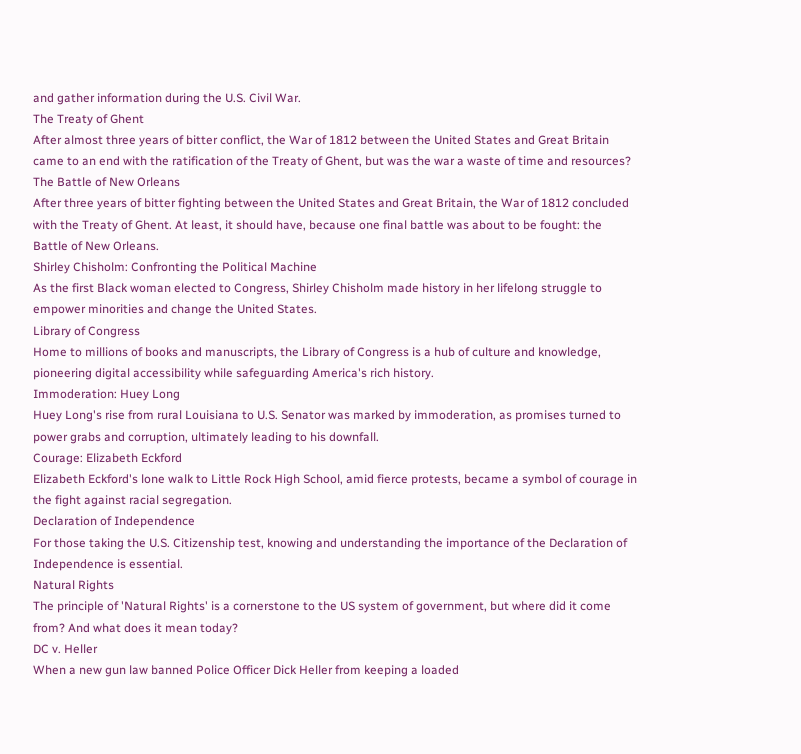and gather information during the U.S. Civil War.
The Treaty of Ghent
After almost three years of bitter conflict, the War of 1812 between the United States and Great Britain came to an end with the ratification of the Treaty of Ghent, but was the war a waste of time and resources?
The Battle of New Orleans
After three years of bitter fighting between the United States and Great Britain, the War of 1812 concluded with the Treaty of Ghent. At least, it should have, because one final battle was about to be fought: the Battle of New Orleans.
Shirley Chisholm: Confronting the Political Machine
As the first Black woman elected to Congress, Shirley Chisholm made history in her lifelong struggle to empower minorities and change the United States.
Library of Congress
Home to millions of books and manuscripts, the Library of Congress is a hub of culture and knowledge, pioneering digital accessibility while safeguarding America's rich history.
Immoderation: Huey Long
Huey Long's rise from rural Louisiana to U.S. Senator was marked by immoderation, as promises turned to power grabs and corruption, ultimately leading to his downfall.
Courage: Elizabeth Eckford
Elizabeth Eckford's lone walk to Little Rock High School, amid fierce protests, became a symbol of courage in the fight against racial segregation.
Declaration of Independence
For those taking the U.S. Citizenship test, knowing and understanding the importance of the Declaration of Independence is essential.
Natural Rights
The principle of 'Natural Rights' is a cornerstone to the US system of government, but where did it come from? And what does it mean today?
DC v. Heller
When a new gun law banned Police Officer Dick Heller from keeping a loaded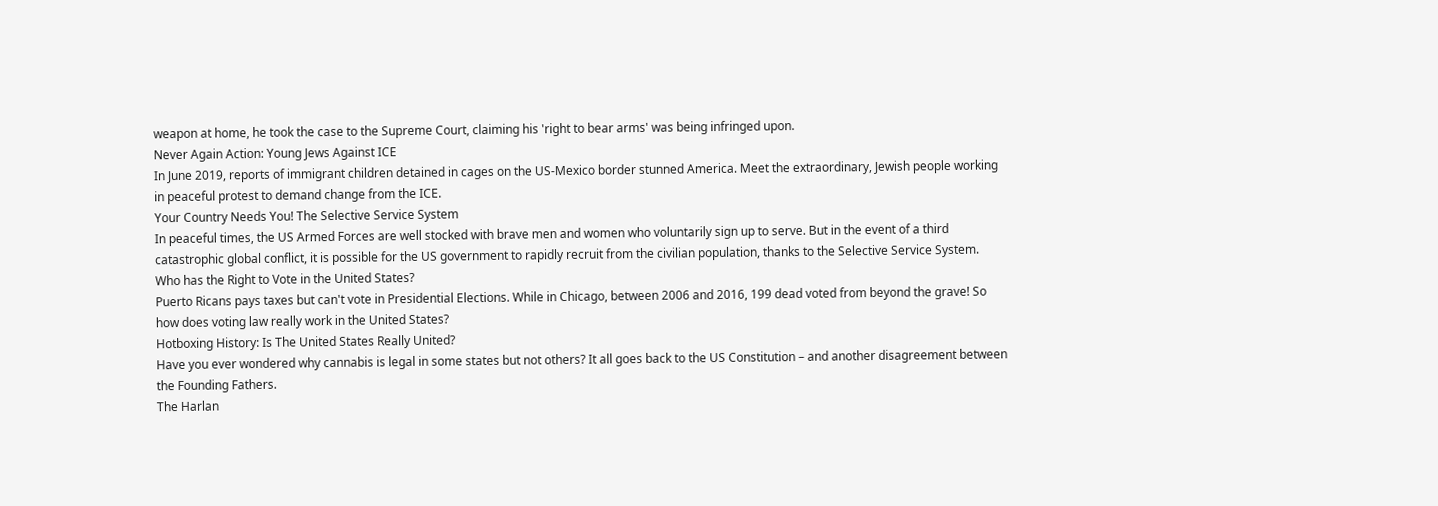weapon at home, he took the case to the Supreme Court, claiming his 'right to bear arms' was being infringed upon.
Never Again Action: Young Jews Against ICE
In June 2019, reports of immigrant children detained in cages on the US-Mexico border stunned America. Meet the extraordinary, Jewish people working in peaceful protest to demand change from the ICE.
Your Country Needs You! The Selective Service System
In peaceful times, the US Armed Forces are well stocked with brave men and women who voluntarily sign up to serve. But in the event of a third catastrophic global conflict, it is possible for the US government to rapidly recruit from the civilian population, thanks to the Selective Service System.
Who has the Right to Vote in the United States?
Puerto Ricans pays taxes but can't vote in Presidential Elections. While in Chicago, between 2006 and 2016, 199 dead voted from beyond the grave! So how does voting law really work in the United States?
Hotboxing History: Is The United States Really United?
Have you ever wondered why cannabis is legal in some states but not others? It all goes back to the US Constitution – and another disagreement between the Founding Fathers.
The Harlan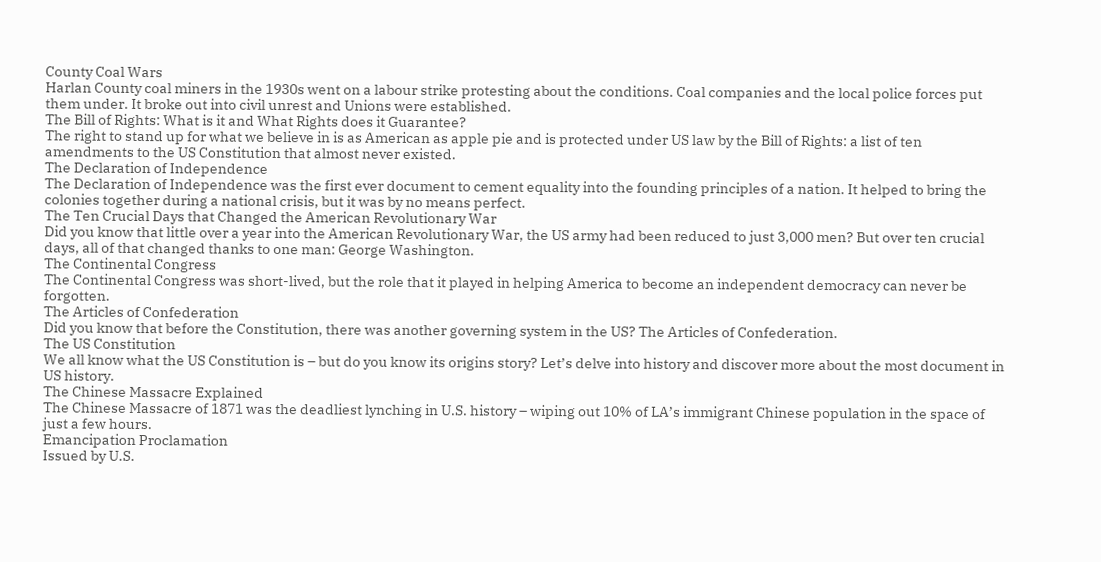County Coal Wars
Harlan County coal miners in the 1930s went on a labour strike protesting about the conditions. Coal companies and the local police forces put them under. It broke out into civil unrest and Unions were established.
The Bill of Rights: What is it and What Rights does it Guarantee?
The right to stand up for what we believe in is as American as apple pie and is protected under US law by the Bill of Rights: a list of ten amendments to the US Constitution that almost never existed.
The Declaration of Independence
The Declaration of Independence was the first ever document to cement equality into the founding principles of a nation. It helped to bring the colonies together during a national crisis, but it was by no means perfect.
The Ten Crucial Days that Changed the American Revolutionary War
Did you know that little over a year into the American Revolutionary War, the US army had been reduced to just 3,000 men? But over ten crucial days, all of that changed thanks to one man: George Washington.
The Continental Congress
The Continental Congress was short-lived, but the role that it played in helping America to become an independent democracy can never be forgotten.
The Articles of Confederation
Did you know that before the Constitution, there was another governing system in the US? The Articles of Confederation.
The US Constitution
We all know what the US Constitution is – but do you know its origins story? Let’s delve into history and discover more about the most document in US history.
The Chinese Massacre Explained
The Chinese Massacre of 1871 was the deadliest lynching in U.S. history – wiping out 10% of LA’s immigrant Chinese population in the space of just a few hours.
Emancipation Proclamation
Issued by U.S.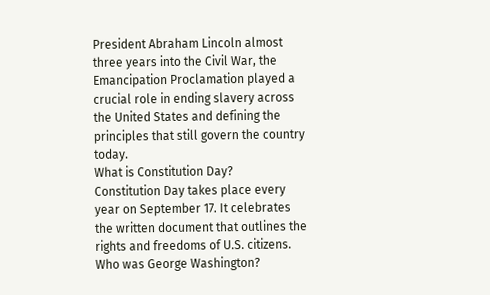President Abraham Lincoln almost three years into the Civil War, the Emancipation Proclamation played a crucial role in ending slavery across the United States and defining the principles that still govern the country today.
What is Constitution Day?
Constitution Day takes place every year on September 17. It celebrates the written document that outlines the rights and freedoms of U.S. citizens.
Who was George Washington?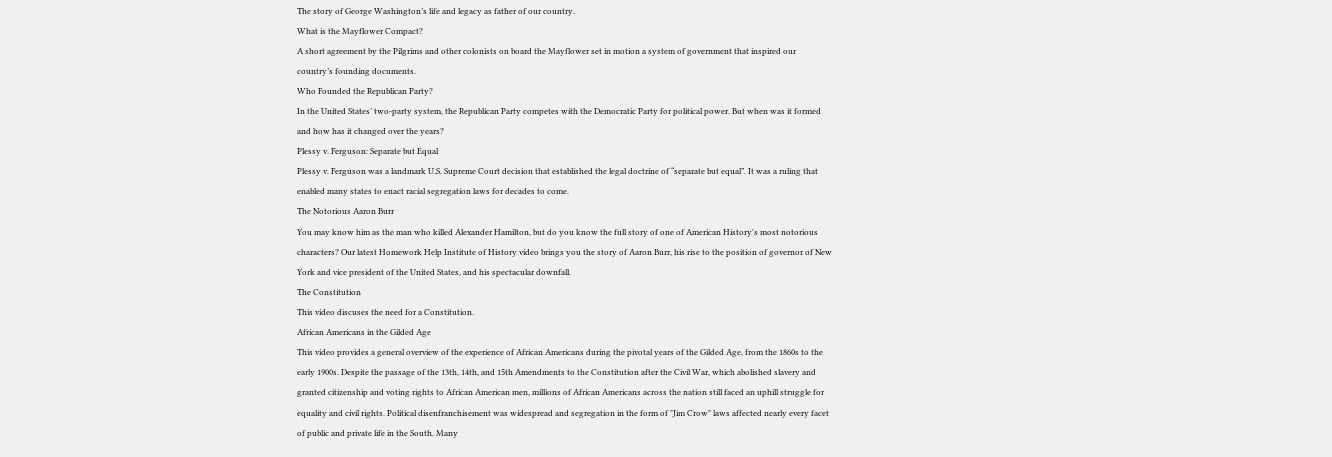The story of George Washington’s life and legacy as father of our country.
What is the Mayflower Compact?
A short agreement by the Pilgrims and other colonists on board the Mayflower set in motion a system of government that inspired our country’s founding documents.
Who Founded the Republican Party?
In the United States’ two-party system, the Republican Party competes with the Democratic Party for political power. But when was it formed and how has it changed over the years?
Plessy v. Ferguson: Separate but Equal
Plessy v. Ferguson was a landmark U.S. Supreme Court decision that established the legal doctrine of “separate but equal”. It was a ruling that enabled many states to enact racial segregation laws for decades to come.
The Notorious Aaron Burr
You may know him as the man who killed Alexander Hamilton, but do you know the full story of one of American History's most notorious characters? Our latest Homework Help Institute of History video brings you the story of Aaron Burr, his rise to the position of governor of New York and vice president of the United States, and his spectacular downfall.
The Constitution
This video discuses the need for a Constitution.
African Americans in the Gilded Age
This video provides a general overview of the experience of African Americans during the pivotal years of the Gilded Age, from the 1860s to the early 1900s. Despite the passage of the 13th, 14th, and 15th Amendments to the Constitution after the Civil War, which abolished slavery and granted citizenship and voting rights to African American men, millions of African Americans across the nation still faced an uphill struggle for equality and civil rights. Political disenfranchisement was widespread and segregation in the form of "Jim Crow" laws affected nearly every facet of public and private life in the South. Many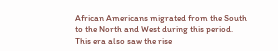African Americans migrated from the South to the North and West during this period. This era also saw the rise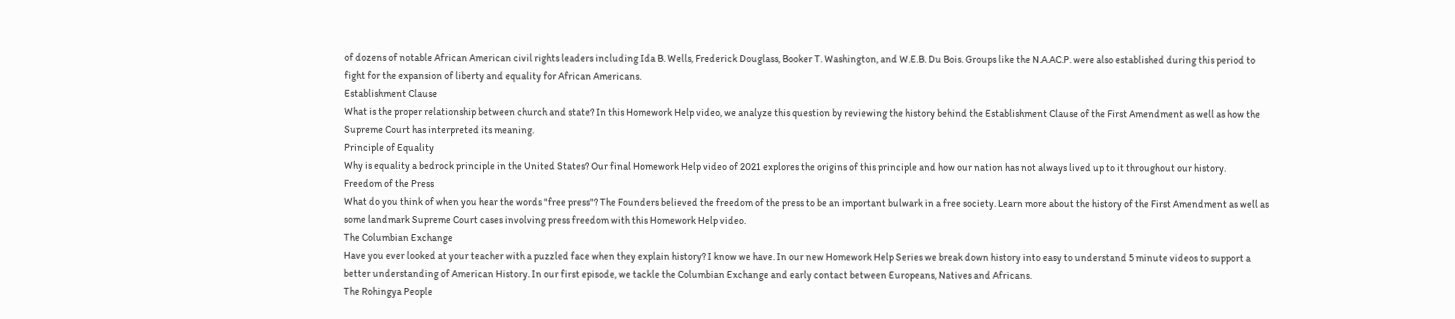of dozens of notable African American civil rights leaders including Ida B. Wells, Frederick Douglass, Booker T. Washington, and W.E.B. Du Bois. Groups like the N.A.AC.P. were also established during this period to fight for the expansion of liberty and equality for African Americans.
Establishment Clause
What is the proper relationship between church and state? In this Homework Help video, we analyze this question by reviewing the history behind the Establishment Clause of the First Amendment as well as how the Supreme Court has interpreted its meaning.
Principle of Equality
Why is equality a bedrock principle in the United States? Our final Homework Help video of 2021 explores the origins of this principle and how our nation has not always lived up to it throughout our history.
Freedom of the Press
What do you think of when you hear the words "free press"? The Founders believed the freedom of the press to be an important bulwark in a free society. Learn more about the history of the First Amendment as well as some landmark Supreme Court cases involving press freedom with this Homework Help video.
The Columbian Exchange
Have you ever looked at your teacher with a puzzled face when they explain history? I know we have. In our new Homework Help Series we break down history into easy to understand 5 minute videos to support a better understanding of American History. In our first episode, we tackle the Columbian Exchange and early contact between Europeans, Natives and Africans.
The Rohingya People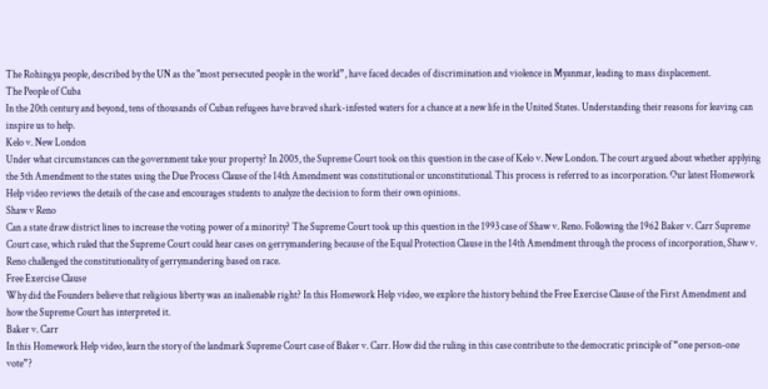The Rohingya people, described by the UN as the "most persecuted people in the world”, have faced decades of discrimination and violence in Myanmar, leading to mass displacement.
The People of Cuba
In the 20th century and beyond, tens of thousands of Cuban refugees have braved shark-infested waters for a chance at a new life in the United States. Understanding their reasons for leaving can inspire us to help.
Kelo v. New London
Under what circumstances can the government take your property? In 2005, the Supreme Court took on this question in the case of Kelo v. New London. The court argued about whether applying the 5th Amendment to the states using the Due Process Clause of the 14th Amendment was constitutional or unconstitutional. This process is referred to as incorporation. Our latest Homework Help video reviews the details of the case and encourages students to analyze the decision to form their own opinions.
Shaw v Reno
Can a state draw district lines to increase the voting power of a minority? The Supreme Court took up this question in the 1993 case of Shaw v. Reno. Following the 1962 Baker v. Carr Supreme Court case, which ruled that the Supreme Court could hear cases on gerrymandering because of the Equal Protection Clause in the 14th Amendment through the process of incorporation, Shaw v. Reno challenged the constitutionality of gerrymandering based on race.
Free Exercise Clause
Why did the Founders believe that religious liberty was an inalienable right? In this Homework Help video, we explore the history behind the Free Exercise Clause of the First Amendment and how the Supreme Court has interpreted it.
Baker v. Carr
In this Homework Help video, learn the story of the landmark Supreme Court case of Baker v. Carr. How did the ruling in this case contribute to the democratic principle of “one person-one vote”?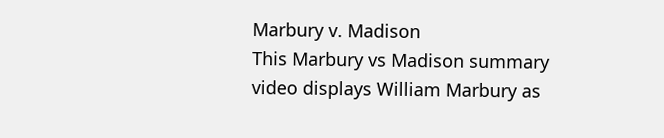Marbury v. Madison
This Marbury vs Madison summary video displays William Marbury as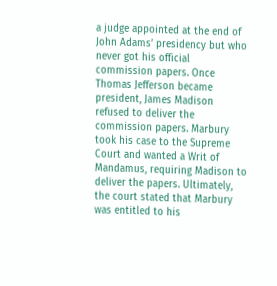a judge appointed at the end of John Adams’ presidency but who never got his official commission papers. Once Thomas Jefferson became president, James Madison refused to deliver the commission papers. Marbury took his case to the Supreme Court and wanted a Writ of Mandamus, requiring Madison to deliver the papers. Ultimately, the court stated that Marbury was entitled to his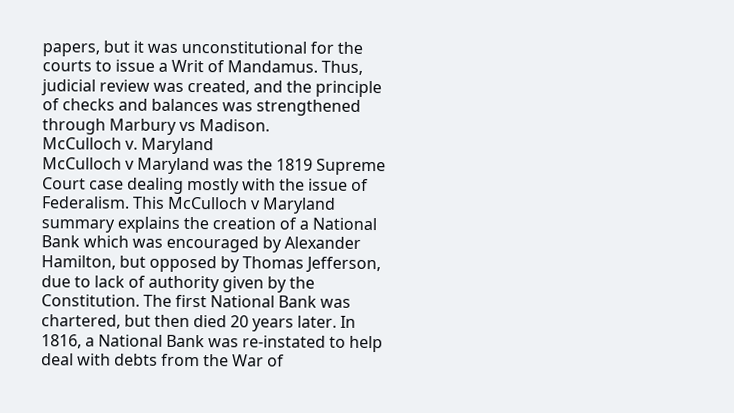papers, but it was unconstitutional for the courts to issue a Writ of Mandamus. Thus, judicial review was created, and the principle of checks and balances was strengthened through Marbury vs Madison.
McCulloch v. Maryland
McCulloch v Maryland was the 1819 Supreme Court case dealing mostly with the issue of Federalism. This McCulloch v Maryland summary explains the creation of a National Bank which was encouraged by Alexander Hamilton, but opposed by Thomas Jefferson, due to lack of authority given by the Constitution. The first National Bank was chartered, but then died 20 years later. In 1816, a National Bank was re-instated to help deal with debts from the War of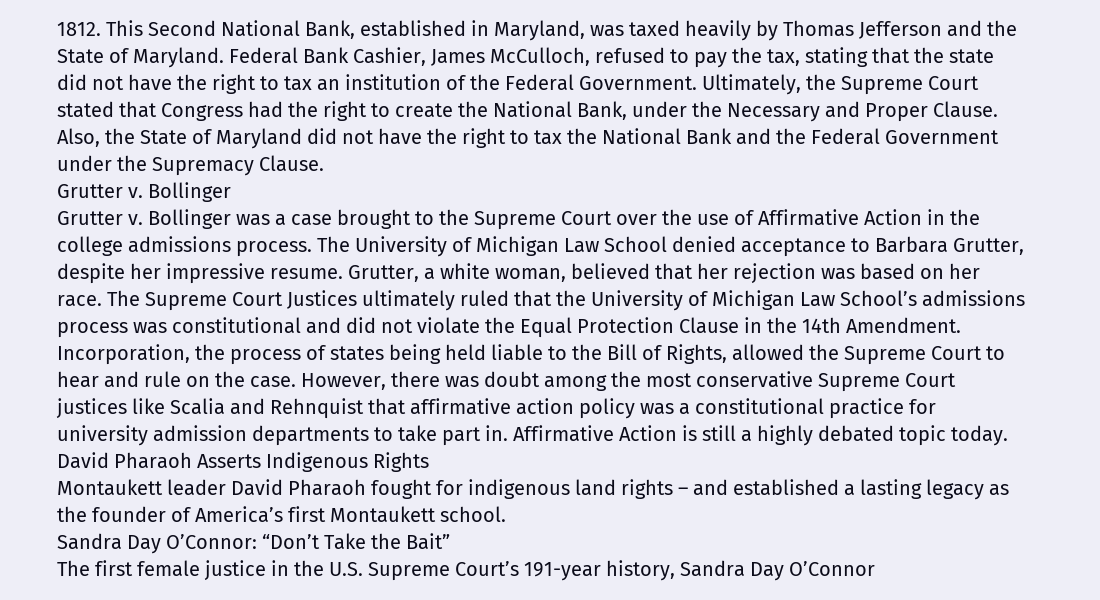1812. This Second National Bank, established in Maryland, was taxed heavily by Thomas Jefferson and the State of Maryland. Federal Bank Cashier, James McCulloch, refused to pay the tax, stating that the state did not have the right to tax an institution of the Federal Government. Ultimately, the Supreme Court stated that Congress had the right to create the National Bank, under the Necessary and Proper Clause. Also, the State of Maryland did not have the right to tax the National Bank and the Federal Government under the Supremacy Clause.
Grutter v. Bollinger
Grutter v. Bollinger was a case brought to the Supreme Court over the use of Affirmative Action in the college admissions process. The University of Michigan Law School denied acceptance to Barbara Grutter, despite her impressive resume. Grutter, a white woman, believed that her rejection was based on her race. The Supreme Court Justices ultimately ruled that the University of Michigan Law School’s admissions process was constitutional and did not violate the Equal Protection Clause in the 14th Amendment. Incorporation, the process of states being held liable to the Bill of Rights, allowed the Supreme Court to hear and rule on the case. However, there was doubt among the most conservative Supreme Court justices like Scalia and Rehnquist that affirmative action policy was a constitutional practice for university admission departments to take part in. Affirmative Action is still a highly debated topic today.
David Pharaoh Asserts Indigenous Rights
Montaukett leader David Pharaoh fought for indigenous land rights – and established a lasting legacy as the founder of America’s first Montaukett school.
Sandra Day O’Connor: “Don’t Take the Bait”
The first female justice in the U.S. Supreme Court’s 191-year history, Sandra Day O’Connor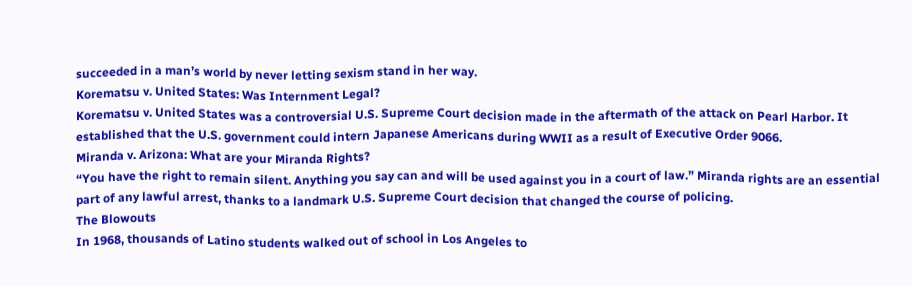succeeded in a man’s world by never letting sexism stand in her way.
Korematsu v. United States: Was Internment Legal?
Korematsu v. United States was a controversial U.S. Supreme Court decision made in the aftermath of the attack on Pearl Harbor. It established that the U.S. government could intern Japanese Americans during WWII as a result of Executive Order 9066.
Miranda v. Arizona: What are your Miranda Rights?
“You have the right to remain silent. Anything you say can and will be used against you in a court of law.” Miranda rights are an essential part of any lawful arrest, thanks to a landmark U.S. Supreme Court decision that changed the course of policing.
The Blowouts
In 1968, thousands of Latino students walked out of school in Los Angeles to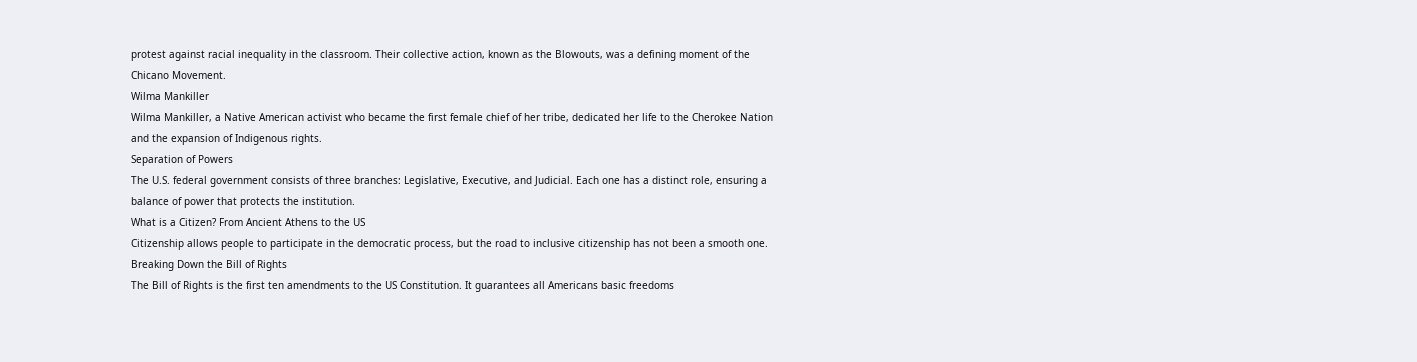protest against racial inequality in the classroom. Their collective action, known as the Blowouts, was a defining moment of the Chicano Movement.
Wilma Mankiller
Wilma Mankiller, a Native American activist who became the first female chief of her tribe, dedicated her life to the Cherokee Nation and the expansion of Indigenous rights.
Separation of Powers
The U.S. federal government consists of three branches: Legislative, Executive, and Judicial. Each one has a distinct role, ensuring a balance of power that protects the institution.
What is a Citizen? From Ancient Athens to the US
Citizenship allows people to participate in the democratic process, but the road to inclusive citizenship has not been a smooth one.
Breaking Down the Bill of Rights
The Bill of Rights is the first ten amendments to the US Constitution. It guarantees all Americans basic freedoms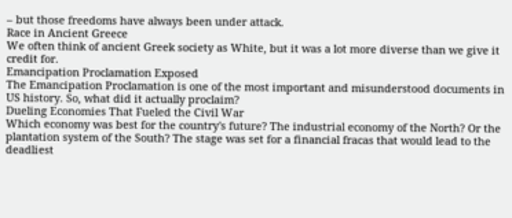– but those freedoms have always been under attack.
Race in Ancient Greece
We often think of ancient Greek society as White, but it was a lot more diverse than we give it credit for.
Emancipation Proclamation Exposed
The Emancipation Proclamation is one of the most important and misunderstood documents in US history. So, what did it actually proclaim?
Dueling Economies That Fueled the Civil War
Which economy was best for the country's future? The industrial economy of the North? Or the plantation system of the South? The stage was set for a financial fracas that would lead to the deadliest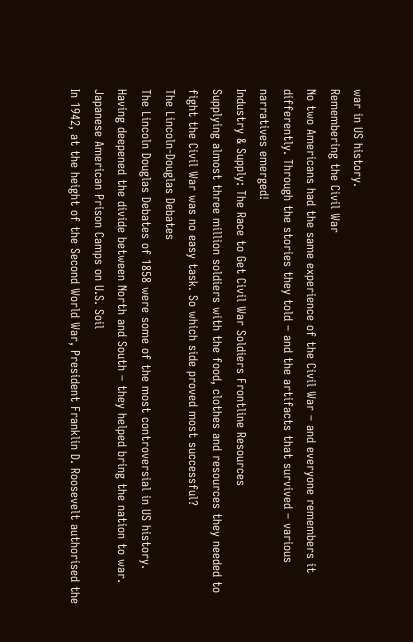war in US history.
Remembering the Civil War
No two Americans had the same experience of the Civil War – and everyone remembers it differently. Through the stories they told – and the artifacts that survived – various narratives emerged!
Industry & Supply: The Race to Get Civil War Soldiers Frontline Resources
Supplying almost three million soldiers with the food, clothes and resources they needed to fight the Civil War was no easy task. So which side proved most successful?
The Lincoln-Douglas Debates
The Lincoln Douglas Debates of 1858 were some of the most controversial in US history. Having deepened the divide between North and South – they helped bring the nation to war.
Japanese American Prison Camps on U.S. Soil
In 1942, at the height of the Second World War, President Franklin D. Roosevelt authorised the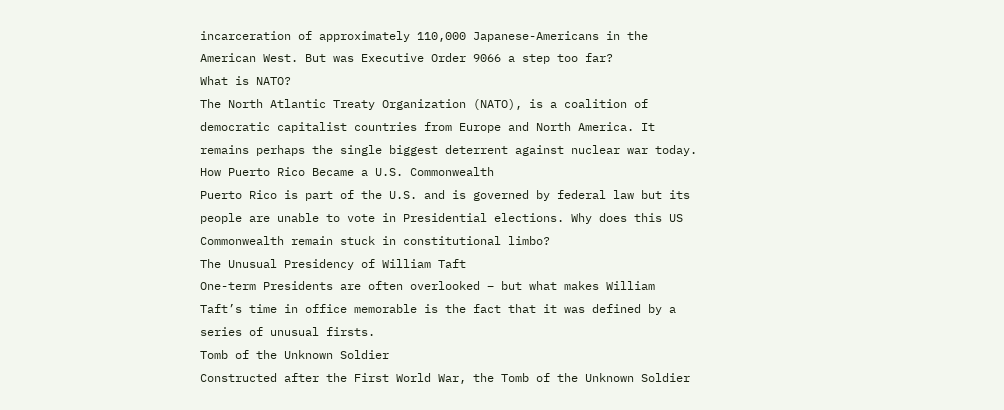incarceration of approximately 110,000 Japanese-Americans in the American West. But was Executive Order 9066 a step too far?
What is NATO?
The North Atlantic Treaty Organization (NATO), is a coalition of democratic capitalist countries from Europe and North America. It remains perhaps the single biggest deterrent against nuclear war today.
How Puerto Rico Became a U.S. Commonwealth
Puerto Rico is part of the U.S. and is governed by federal law but its people are unable to vote in Presidential elections. Why does this US Commonwealth remain stuck in constitutional limbo?
The Unusual Presidency of William Taft
One-term Presidents are often overlooked – but what makes William Taft’s time in office memorable is the fact that it was defined by a series of unusual firsts.
Tomb of the Unknown Soldier
Constructed after the First World War, the Tomb of the Unknown Soldier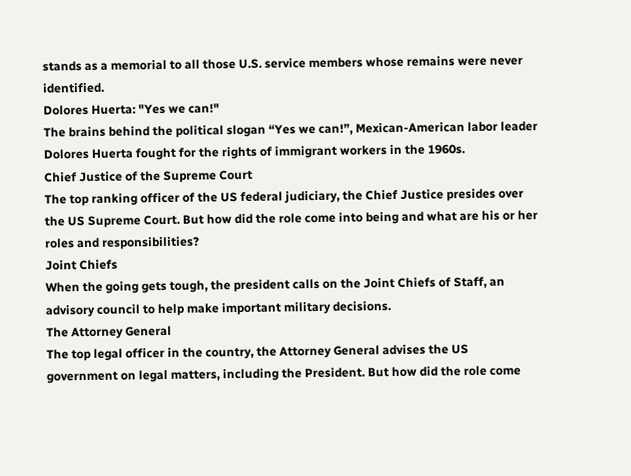stands as a memorial to all those U.S. service members whose remains were never identified.
Dolores Huerta: "Yes we can!"
The brains behind the political slogan “Yes we can!”, Mexican-American labor leader Dolores Huerta fought for the rights of immigrant workers in the 1960s.
Chief Justice of the Supreme Court
The top ranking officer of the US federal judiciary, the Chief Justice presides over the US Supreme Court. But how did the role come into being and what are his or her roles and responsibilities?
Joint Chiefs
When the going gets tough, the president calls on the Joint Chiefs of Staff, an advisory council to help make important military decisions.
The Attorney General
The top legal officer in the country, the Attorney General advises the US government on legal matters, including the President. But how did the role come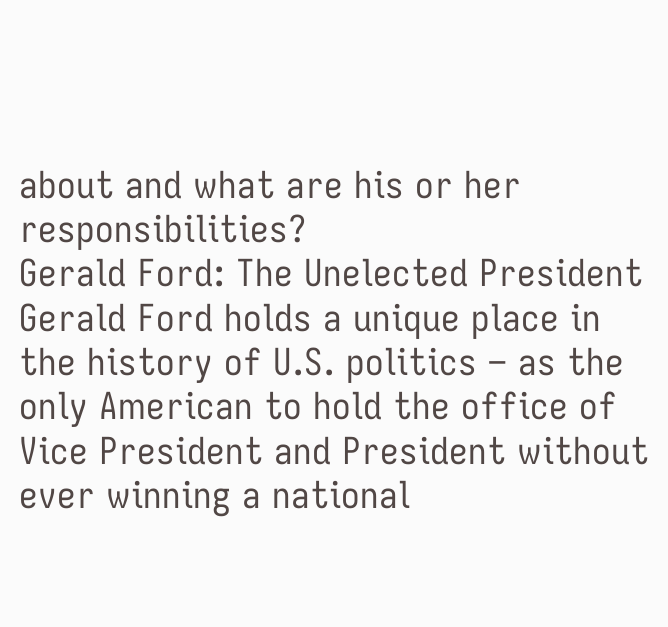about and what are his or her responsibilities?
Gerald Ford: The Unelected President
Gerald Ford holds a unique place in the history of U.S. politics – as the only American to hold the office of Vice President and President without ever winning a national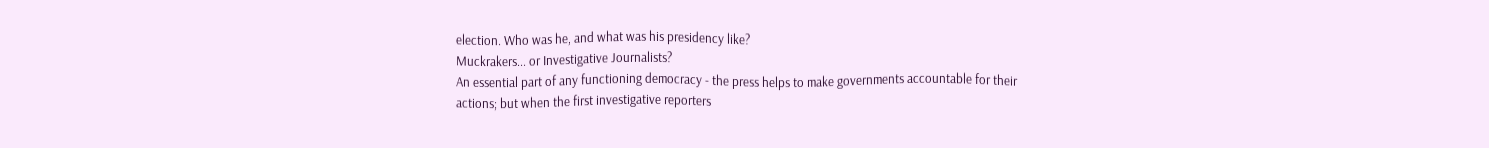election. Who was he, and what was his presidency like?
Muckrakers... or Investigative Journalists?
An essential part of any functioning democracy - the press helps to make governments accountable for their actions; but when the first investigative reporters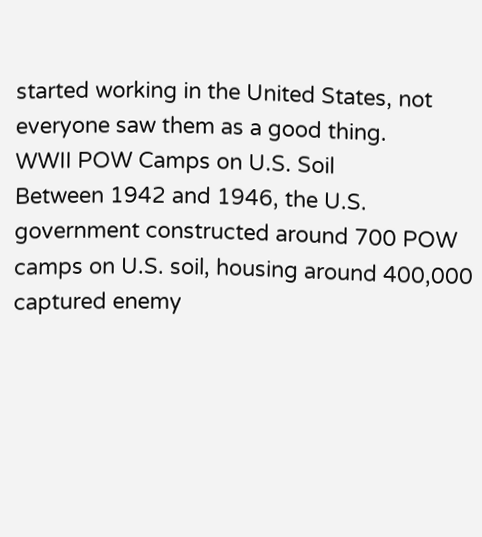started working in the United States, not everyone saw them as a good thing.
WWII POW Camps on U.S. Soil
Between 1942 and 1946, the U.S. government constructed around 700 POW camps on U.S. soil, housing around 400,000 captured enemy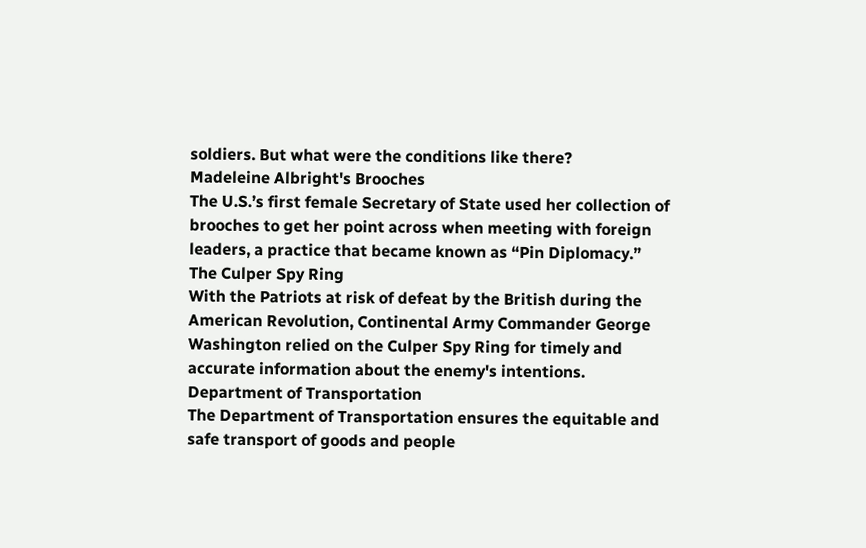soldiers. But what were the conditions like there?
Madeleine Albright's Brooches
The U.S.’s first female Secretary of State used her collection of brooches to get her point across when meeting with foreign leaders, a practice that became known as “Pin Diplomacy.”
The Culper Spy Ring
With the Patriots at risk of defeat by the British during the American Revolution, Continental Army Commander George Washington relied on the Culper Spy Ring for timely and accurate information about the enemy's intentions.
Department of Transportation
The Department of Transportation ensures the equitable and safe transport of goods and people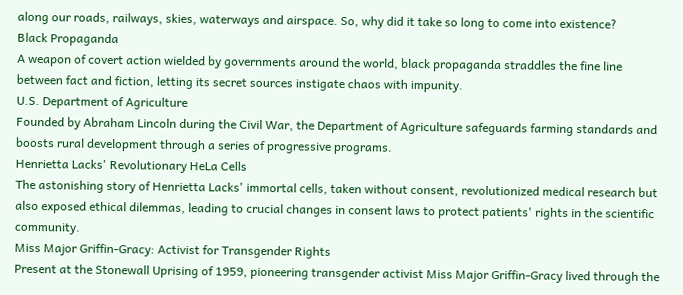along our roads, railways, skies, waterways and airspace. So, why did it take so long to come into existence?
Black Propaganda
A weapon of covert action wielded by governments around the world, black propaganda straddles the fine line between fact and fiction, letting its secret sources instigate chaos with impunity.
U.S. Department of Agriculture
Founded by Abraham Lincoln during the Civil War, the Department of Agriculture safeguards farming standards and boosts rural development through a series of progressive programs.
Henrietta Lacks' Revolutionary HeLa Cells
The astonishing story of Henrietta Lacks' immortal cells, taken without consent, revolutionized medical research but also exposed ethical dilemmas, leading to crucial changes in consent laws to protect patients' rights in the scientific community.
Miss Major Griffin-Gracy: Activist for Transgender Rights
Present at the Stonewall Uprising of 1959, pioneering transgender activist Miss Major Griffin-Gracy lived through the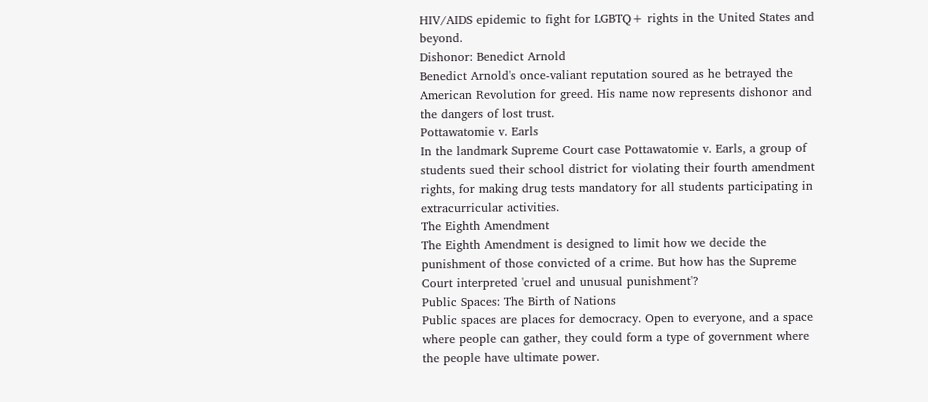HIV/AIDS epidemic to fight for LGBTQ+ rights in the United States and beyond.
Dishonor: Benedict Arnold
Benedict Arnold's once-valiant reputation soured as he betrayed the American Revolution for greed. His name now represents dishonor and the dangers of lost trust.
Pottawatomie v. Earls
In the landmark Supreme Court case Pottawatomie v. Earls, a group of students sued their school district for violating their fourth amendment rights, for making drug tests mandatory for all students participating in extracurricular activities.
The Eighth Amendment
The Eighth Amendment is designed to limit how we decide the punishment of those convicted of a crime. But how has the Supreme Court interpreted 'cruel and unusual punishment'?
Public Spaces: The Birth of Nations
Public spaces are places for democracy. Open to everyone, and a space where people can gather, they could form a type of government where the people have ultimate power.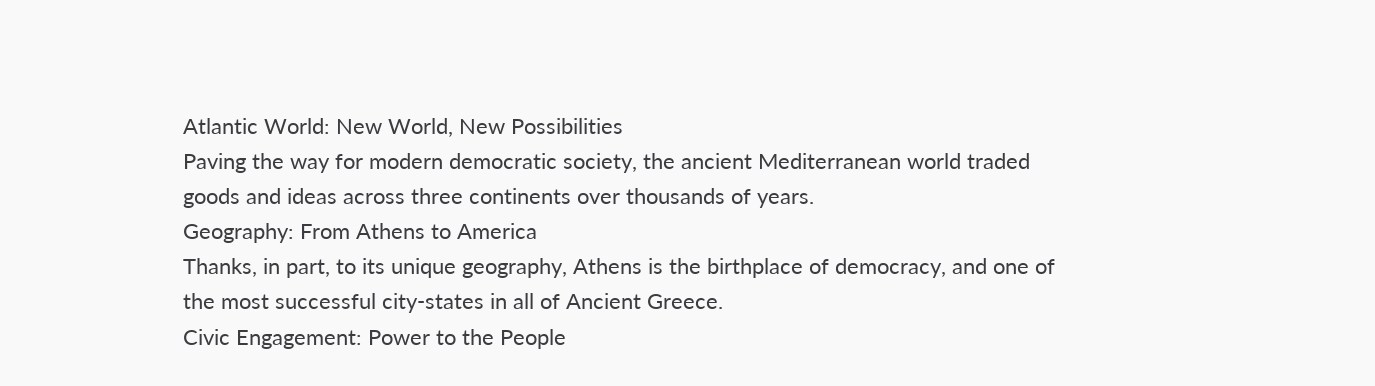Atlantic World: New World, New Possibilities
Paving the way for modern democratic society, the ancient Mediterranean world traded goods and ideas across three continents over thousands of years.
Geography: From Athens to America
Thanks, in part, to its unique geography, Athens is the birthplace of democracy, and one of the most successful city-states in all of Ancient Greece.
Civic Engagement: Power to the People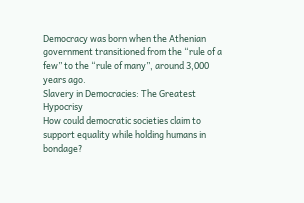Democracy was born when the Athenian government transitioned from the “rule of a few” to the “rule of many”, around 3,000 years ago.
Slavery in Democracies: The Greatest Hypocrisy
How could democratic societies claim to support equality while holding humans in bondage?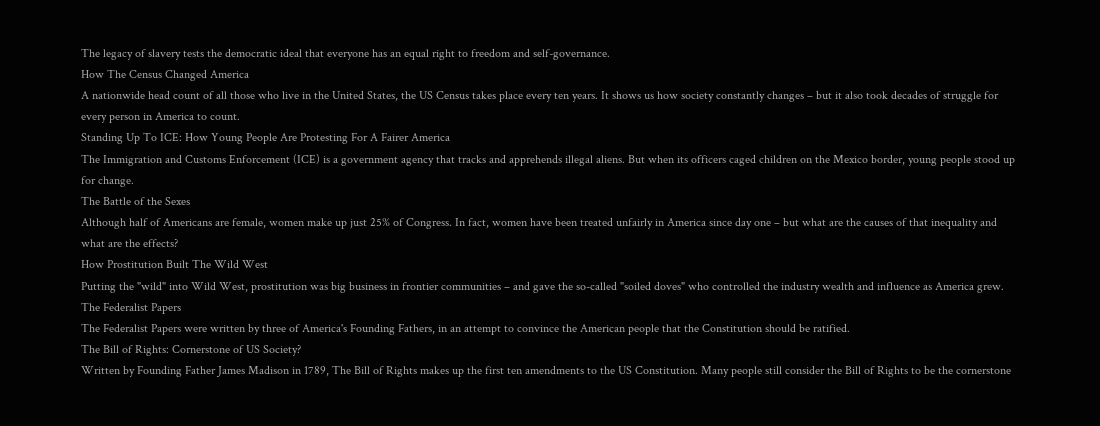The legacy of slavery tests the democratic ideal that everyone has an equal right to freedom and self-governance.
How The Census Changed America
A nationwide head count of all those who live in the United States, the US Census takes place every ten years. It shows us how society constantly changes – but it also took decades of struggle for every person in America to count.
Standing Up To ICE: How Young People Are Protesting For A Fairer America
The Immigration and Customs Enforcement (ICE) is a government agency that tracks and apprehends illegal aliens. But when its officers caged children on the Mexico border, young people stood up for change.
The Battle of the Sexes
Although half of Americans are female, women make up just 25% of Congress. In fact, women have been treated unfairly in America since day one – but what are the causes of that inequality and what are the effects?
How Prostitution Built The Wild West
Putting the "wild" into Wild West, prostitution was big business in frontier communities – and gave the so-called "soiled doves" who controlled the industry wealth and influence as America grew.
The Federalist Papers
The Federalist Papers were written by three of America's Founding Fathers, in an attempt to convince the American people that the Constitution should be ratified.
The Bill of Rights: Cornerstone of US Society?
Written by Founding Father James Madison in 1789, The Bill of Rights makes up the first ten amendments to the US Constitution. Many people still consider the Bill of Rights to be the cornerstone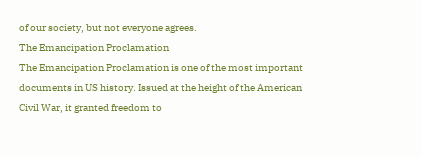of our society, but not everyone agrees.
The Emancipation Proclamation
The Emancipation Proclamation is one of the most important documents in US history. Issued at the height of the American Civil War, it granted freedom to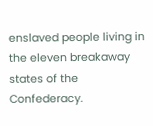enslaved people living in the eleven breakaway states of the Confederacy.